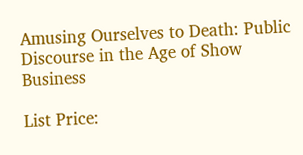Amusing Ourselves to Death: Public Discourse in the Age of Show Business

List Price: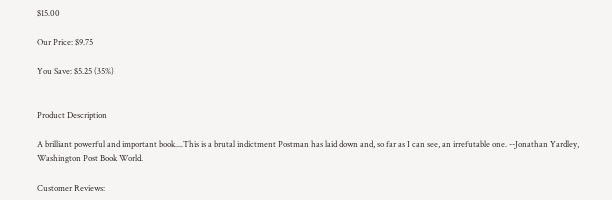$15.00

Our Price: $9.75

You Save: $5.25 (35%)


Product Description

A brilliant powerful and important book....This is a brutal indictment Postman has laid down and, so far as I can see, an irrefutable one. --Jonathan Yardley, Washington Post Book World.

Customer Reviews: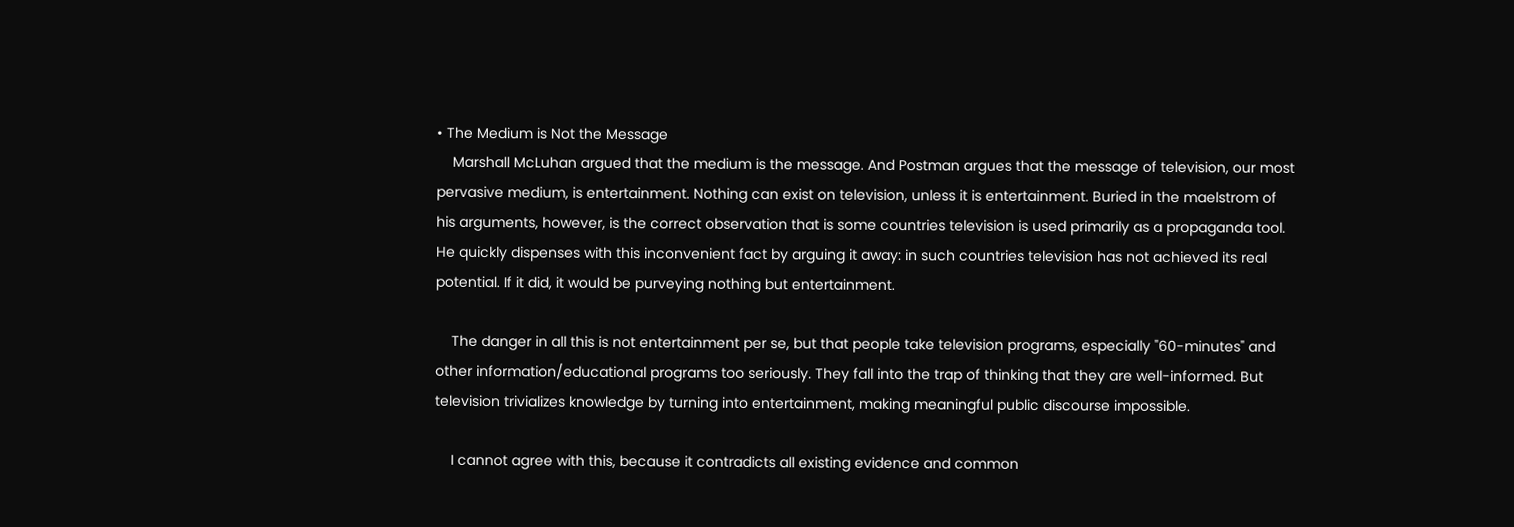• The Medium is Not the Message
    Marshall McLuhan argued that the medium is the message. And Postman argues that the message of television, our most pervasive medium, is entertainment. Nothing can exist on television, unless it is entertainment. Buried in the maelstrom of his arguments, however, is the correct observation that is some countries television is used primarily as a propaganda tool. He quickly dispenses with this inconvenient fact by arguing it away: in such countries television has not achieved its real potential. If it did, it would be purveying nothing but entertainment.

    The danger in all this is not entertainment per se, but that people take television programs, especially "60-minutes" and other information/educational programs too seriously. They fall into the trap of thinking that they are well-informed. But television trivializes knowledge by turning into entertainment, making meaningful public discourse impossible.

    I cannot agree with this, because it contradicts all existing evidence and common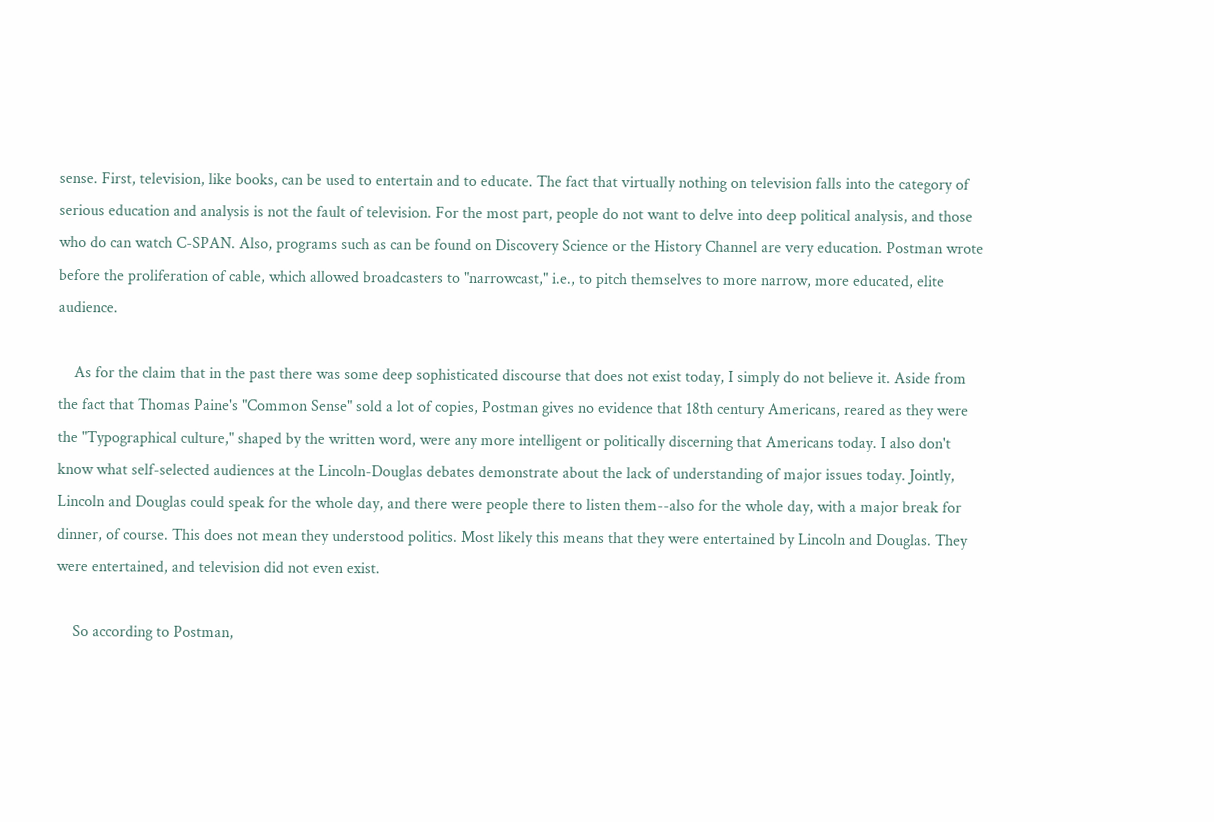sense. First, television, like books, can be used to entertain and to educate. The fact that virtually nothing on television falls into the category of serious education and analysis is not the fault of television. For the most part, people do not want to delve into deep political analysis, and those who do can watch C-SPAN. Also, programs such as can be found on Discovery Science or the History Channel are very education. Postman wrote before the proliferation of cable, which allowed broadcasters to "narrowcast," i.e., to pitch themselves to more narrow, more educated, elite audience.

    As for the claim that in the past there was some deep sophisticated discourse that does not exist today, I simply do not believe it. Aside from the fact that Thomas Paine's "Common Sense" sold a lot of copies, Postman gives no evidence that 18th century Americans, reared as they were the "Typographical culture," shaped by the written word, were any more intelligent or politically discerning that Americans today. I also don't know what self-selected audiences at the Lincoln-Douglas debates demonstrate about the lack of understanding of major issues today. Jointly, Lincoln and Douglas could speak for the whole day, and there were people there to listen them--also for the whole day, with a major break for dinner, of course. This does not mean they understood politics. Most likely this means that they were entertained by Lincoln and Douglas. They were entertained, and television did not even exist.

    So according to Postman,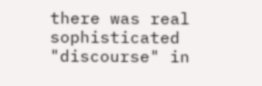there was real sophisticated "discourse" in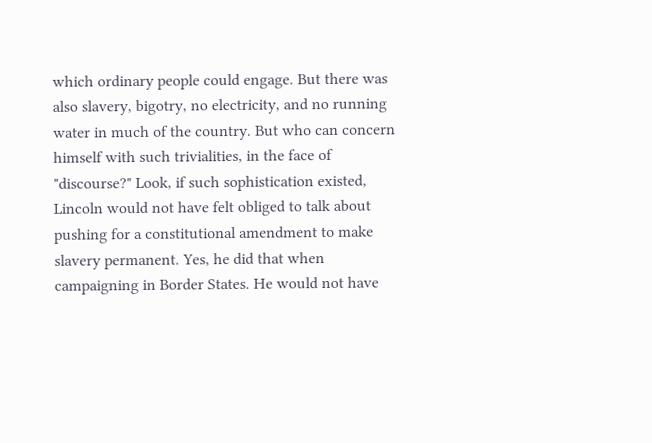which ordinary people could engage. But there was also slavery, bigotry, no electricity, and no running water in much of the country. But who can concern himself with such trivialities, in the face of "discourse?" Look, if such sophistication existed, Lincoln would not have felt obliged to talk about pushing for a constitutional amendment to make slavery permanent. Yes, he did that when campaigning in Border States. He would not have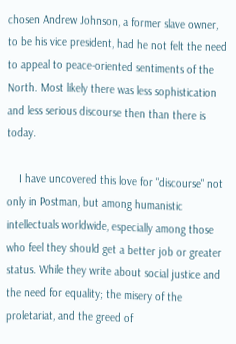chosen Andrew Johnson, a former slave owner, to be his vice president, had he not felt the need to appeal to peace-oriented sentiments of the North. Most likely there was less sophistication and less serious discourse then than there is today.

    I have uncovered this love for "discourse" not only in Postman, but among humanistic intellectuals worldwide, especially among those who feel they should get a better job or greater status. While they write about social justice and the need for equality; the misery of the proletariat, and the greed of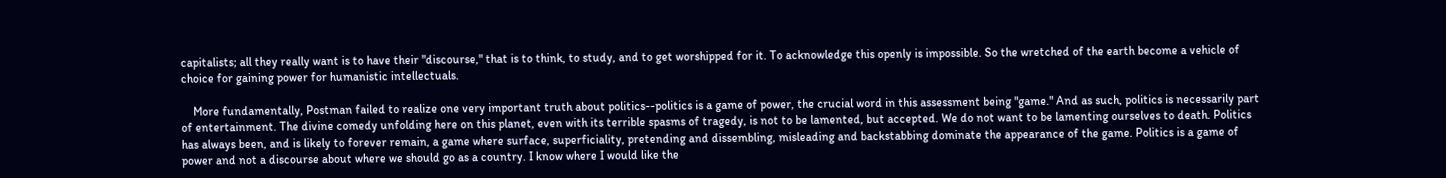capitalists; all they really want is to have their "discourse," that is to think, to study, and to get worshipped for it. To acknowledge this openly is impossible. So the wretched of the earth become a vehicle of choice for gaining power for humanistic intellectuals.

    More fundamentally, Postman failed to realize one very important truth about politics--politics is a game of power, the crucial word in this assessment being "game." And as such, politics is necessarily part of entertainment. The divine comedy unfolding here on this planet, even with its terrible spasms of tragedy, is not to be lamented, but accepted. We do not want to be lamenting ourselves to death. Politics has always been, and is likely to forever remain, a game where surface, superficiality, pretending and dissembling, misleading and backstabbing dominate the appearance of the game. Politics is a game of power and not a discourse about where we should go as a country. I know where I would like the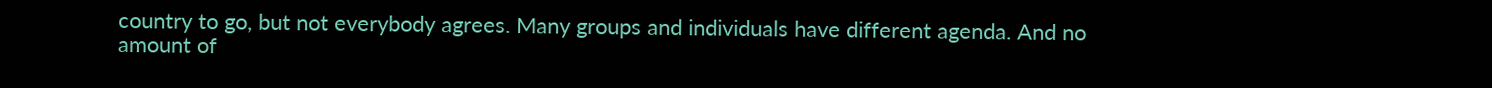country to go, but not everybody agrees. Many groups and individuals have different agenda. And no amount of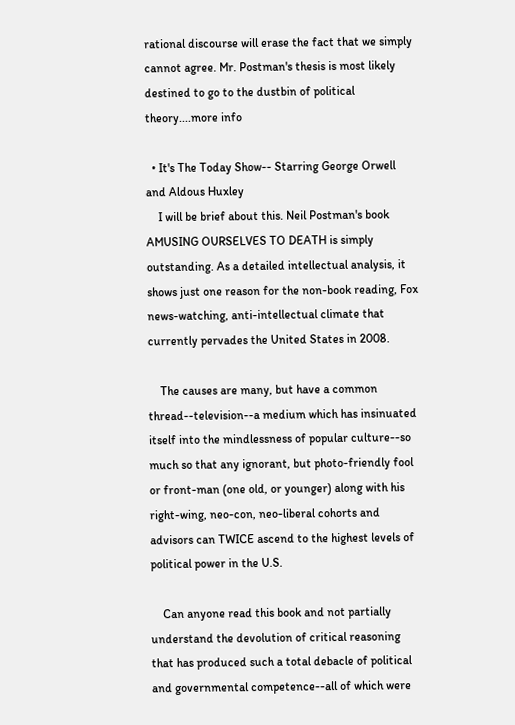rational discourse will erase the fact that we simply cannot agree. Mr. Postman's thesis is most likely destined to go to the dustbin of political theory....more info

  • It's The Today Show-- Starring George Orwell and Aldous Huxley
    I will be brief about this. Neil Postman's book AMUSING OURSELVES TO DEATH is simply outstanding. As a detailed intellectual analysis, it shows just one reason for the non-book reading, Fox news-watching, anti-intellectual climate that currently pervades the United States in 2008.

    The causes are many, but have a common thread--television--a medium which has insinuated itself into the mindlessness of popular culture--so much so that any ignorant, but photo-friendly fool or front-man (one old, or younger) along with his right-wing, neo-con, neo-liberal cohorts and advisors can TWICE ascend to the highest levels of political power in the U.S.

    Can anyone read this book and not partially understand the devolution of critical reasoning that has produced such a total debacle of political and governmental competence--all of which were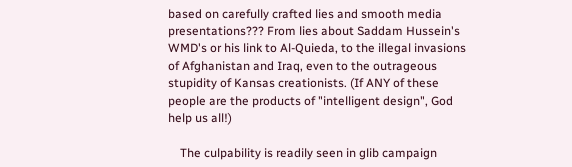based on carefully crafted lies and smooth media presentations??? From lies about Saddam Hussein's WMD's or his link to Al-Quieda, to the illegal invasions of Afghanistan and Iraq, even to the outrageous stupidity of Kansas creationists. (If ANY of these people are the products of "intelligent design", God help us all!)

    The culpability is readily seen in glib campaign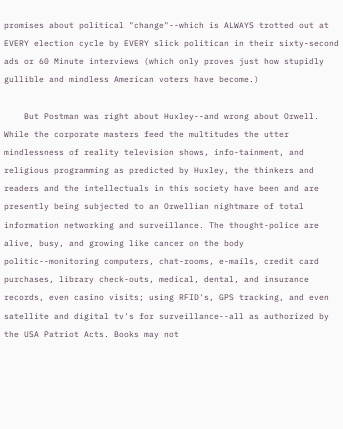promises about political "change"--which is ALWAYS trotted out at EVERY election cycle by EVERY slick politican in their sixty-second ads or 60 Minute interviews (which only proves just how stupidly gullible and mindless American voters have become.)

    But Postman was right about Huxley--and wrong about Orwell. While the corporate masters feed the multitudes the utter mindlessness of reality television shows, info-tainment, and religious programming as predicted by Huxley, the thinkers and readers and the intellectuals in this society have been and are presently being subjected to an Orwellian nightmare of total information networking and surveillance. The thought-police are alive, busy, and growing like cancer on the body politic--monitoring computers, chat-rooms, e-mails, credit card purchases, library check-outs, medical, dental, and insurance records, even casino visits; using RFID's, GPS tracking, and even satellite and digital tv's for surveillance--all as authorized by the USA Patriot Acts. Books may not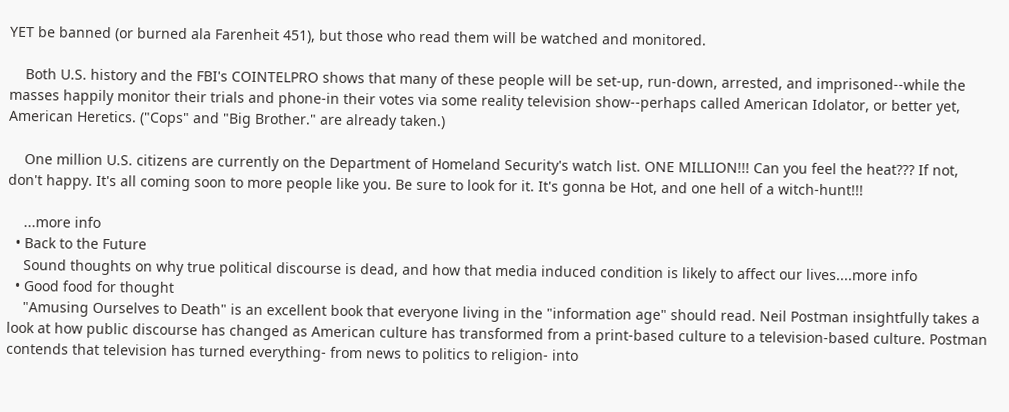YET be banned (or burned ala Farenheit 451), but those who read them will be watched and monitored.

    Both U.S. history and the FBI's COINTELPRO shows that many of these people will be set-up, run-down, arrested, and imprisoned--while the masses happily monitor their trials and phone-in their votes via some reality television show--perhaps called American Idolator, or better yet, American Heretics. ("Cops" and "Big Brother." are already taken.)

    One million U.S. citizens are currently on the Department of Homeland Security's watch list. ONE MILLION!!! Can you feel the heat??? If not, don't happy. It's all coming soon to more people like you. Be sure to look for it. It's gonna be Hot, and one hell of a witch-hunt!!!

    ...more info
  • Back to the Future
    Sound thoughts on why true political discourse is dead, and how that media induced condition is likely to affect our lives....more info
  • Good food for thought
    "Amusing Ourselves to Death" is an excellent book that everyone living in the "information age" should read. Neil Postman insightfully takes a look at how public discourse has changed as American culture has transformed from a print-based culture to a television-based culture. Postman contends that television has turned everything- from news to politics to religion- into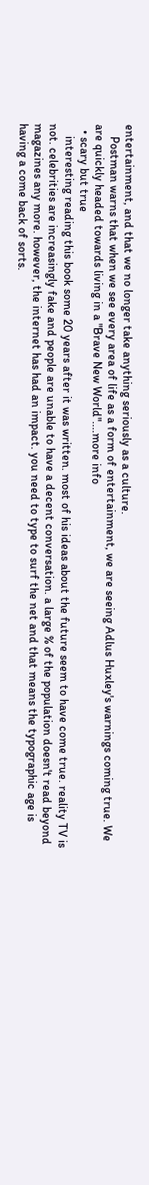entertainment, and that we no longer take anything seriously as a culture.
    Postman warns that when we see every area of life as a form of entertainment, we are seeing Adlus Huxley's warnings coming true. We are quickly headed towards living in a "Brave New World"....more info
  • scary but true
    interesting reading this book some 20 years after it was written. most of his ideas about the future seem to have come true. reality TV is not. celebrities are increasingly fake and people are unable to have a decent conversation. a large % of the population doesn't read beyond magazines any more. however, the internet has had an impact. you need to type to surf the net and that means the typographic age is having a come back of sorts.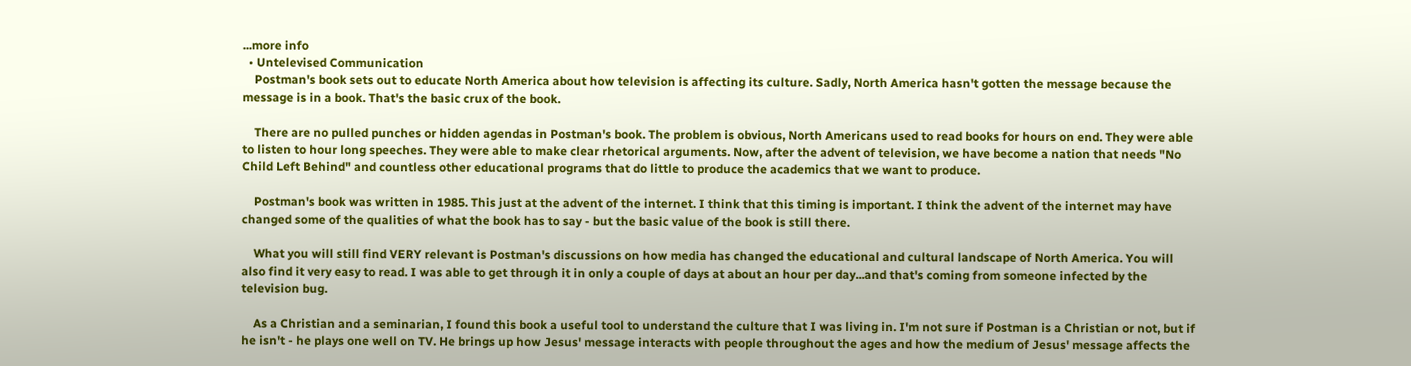...more info
  • Untelevised Communication
    Postman's book sets out to educate North America about how television is affecting its culture. Sadly, North America hasn't gotten the message because the message is in a book. That's the basic crux of the book.

    There are no pulled punches or hidden agendas in Postman's book. The problem is obvious, North Americans used to read books for hours on end. They were able to listen to hour long speeches. They were able to make clear rhetorical arguments. Now, after the advent of television, we have become a nation that needs "No Child Left Behind" and countless other educational programs that do little to produce the academics that we want to produce.

    Postman's book was written in 1985. This just at the advent of the internet. I think that this timing is important. I think the advent of the internet may have changed some of the qualities of what the book has to say - but the basic value of the book is still there.

    What you will still find VERY relevant is Postman's discussions on how media has changed the educational and cultural landscape of North America. You will also find it very easy to read. I was able to get through it in only a couple of days at about an hour per day...and that's coming from someone infected by the television bug.

    As a Christian and a seminarian, I found this book a useful tool to understand the culture that I was living in. I'm not sure if Postman is a Christian or not, but if he isn't - he plays one well on TV. He brings up how Jesus' message interacts with people throughout the ages and how the medium of Jesus' message affects the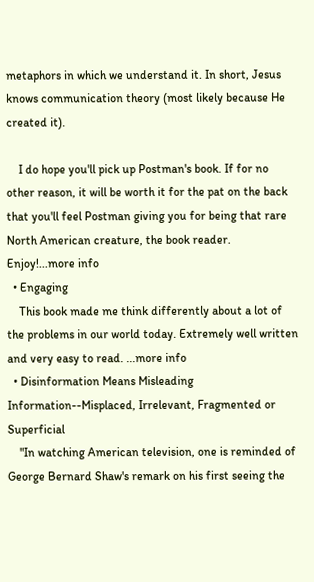metaphors in which we understand it. In short, Jesus knows communication theory (most likely because He created it).

    I do hope you'll pick up Postman's book. If for no other reason, it will be worth it for the pat on the back that you'll feel Postman giving you for being that rare North American creature, the book reader. Enjoy!...more info
  • Engaging
    This book made me think differently about a lot of the problems in our world today. Extremely well written and very easy to read. ...more info
  • Disinformation Means Misleading Information--Misplaced, Irrelevant, Fragmented or Superficial
    "In watching American television, one is reminded of George Bernard Shaw's remark on his first seeing the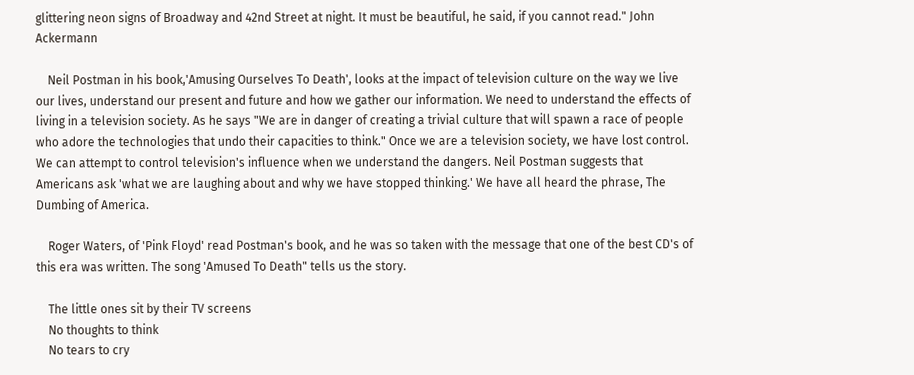glittering neon signs of Broadway and 42nd Street at night. It must be beautiful, he said, if you cannot read." John Ackermann

    Neil Postman in his book,'Amusing Ourselves To Death', looks at the impact of television culture on the way we live our lives, understand our present and future and how we gather our information. We need to understand the effects of living in a television society. As he says "We are in danger of creating a trivial culture that will spawn a race of people who adore the technologies that undo their capacities to think." Once we are a television society, we have lost control. We can attempt to control television's influence when we understand the dangers. Neil Postman suggests that Americans ask 'what we are laughing about and why we have stopped thinking.' We have all heard the phrase, The Dumbing of America.

    Roger Waters, of 'Pink Floyd' read Postman's book, and he was so taken with the message that one of the best CD's of this era was written. The song 'Amused To Death" tells us the story.

    The little ones sit by their TV screens
    No thoughts to think
    No tears to cry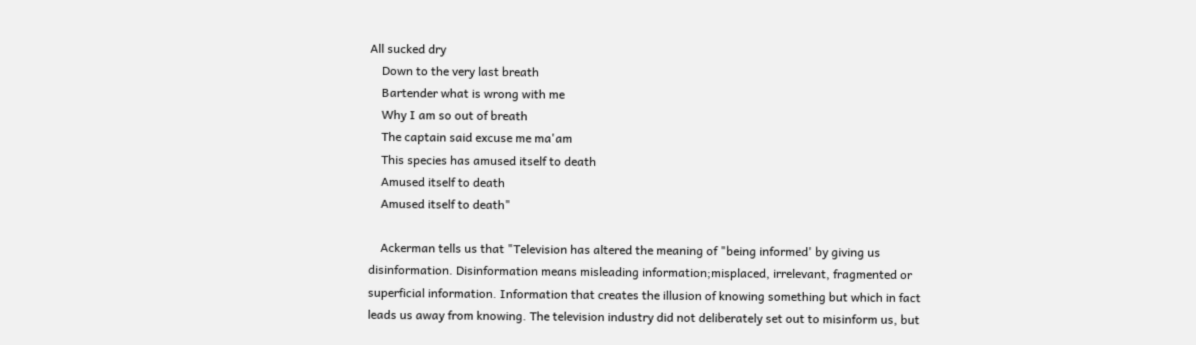All sucked dry
    Down to the very last breath
    Bartender what is wrong with me
    Why I am so out of breath
    The captain said excuse me ma'am
    This species has amused itself to death
    Amused itself to death
    Amused itself to death"

    Ackerman tells us that "Television has altered the meaning of "being informed' by giving us disinformation. Disinformation means misleading information;misplaced, irrelevant, fragmented or superficial information. Information that creates the illusion of knowing something but which in fact leads us away from knowing. The television industry did not deliberately set out to misinform us, but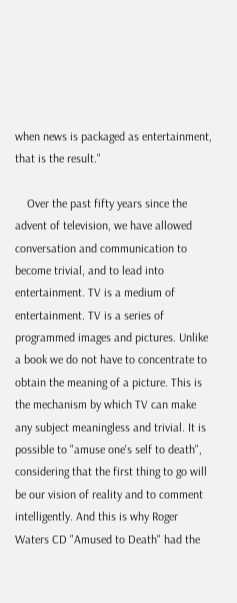when news is packaged as entertainment, that is the result."

    Over the past fifty years since the advent of television, we have allowed conversation and communication to become trivial, and to lead into entertainment. TV is a medium of entertainment. TV is a series of programmed images and pictures. Unlike a book we do not have to concentrate to obtain the meaning of a picture. This is the mechanism by which TV can make any subject meaningless and trivial. It is possible to "amuse one's self to death", considering that the first thing to go will be our vision of reality and to comment intelligently. And this is why Roger Waters CD "Amused to Death" had the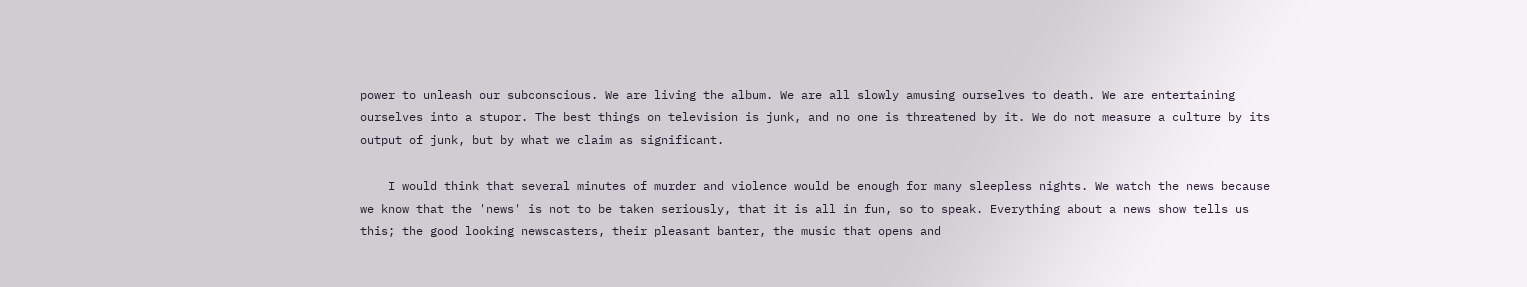power to unleash our subconscious. We are living the album. We are all slowly amusing ourselves to death. We are entertaining ourselves into a stupor. The best things on television is junk, and no one is threatened by it. We do not measure a culture by its output of junk, but by what we claim as significant.

    I would think that several minutes of murder and violence would be enough for many sleepless nights. We watch the news because we know that the 'news' is not to be taken seriously, that it is all in fun, so to speak. Everything about a news show tells us this; the good looking newscasters, their pleasant banter, the music that opens and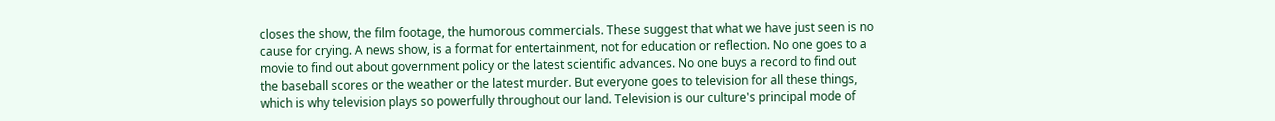closes the show, the film footage, the humorous commercials. These suggest that what we have just seen is no cause for crying. A news show, is a format for entertainment, not for education or reflection. No one goes to a movie to find out about government policy or the latest scientific advances. No one buys a record to find out the baseball scores or the weather or the latest murder. But everyone goes to television for all these things, which is why television plays so powerfully throughout our land. Television is our culture's principal mode of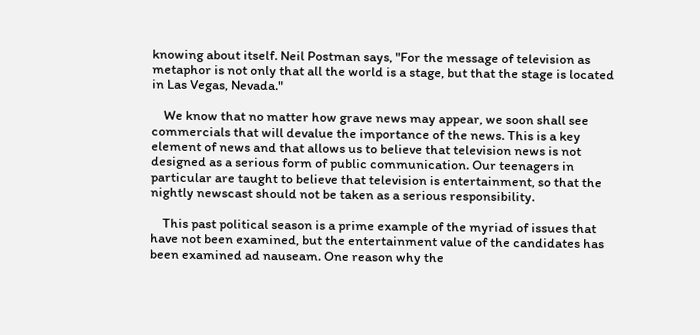knowing about itself. Neil Postman says, "For the message of television as metaphor is not only that all the world is a stage, but that the stage is located in Las Vegas, Nevada."

    We know that no matter how grave news may appear, we soon shall see commercials that will devalue the importance of the news. This is a key element of news and that allows us to believe that television news is not designed as a serious form of public communication. Our teenagers in particular are taught to believe that television is entertainment, so that the nightly newscast should not be taken as a serious responsibility.

    This past political season is a prime example of the myriad of issues that have not been examined, but the entertainment value of the candidates has been examined ad nauseam. One reason why the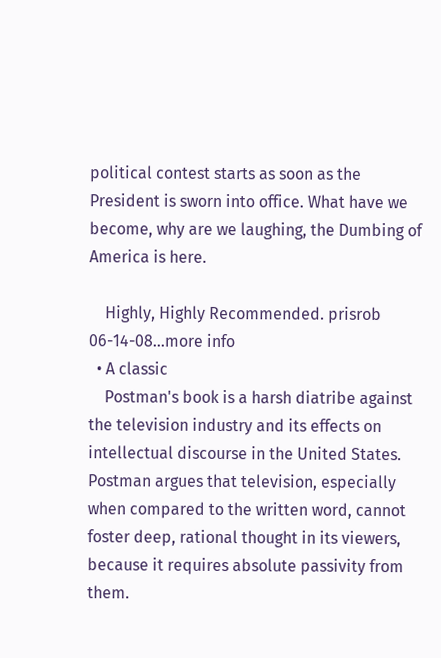political contest starts as soon as the President is sworn into office. What have we become, why are we laughing, the Dumbing of America is here.

    Highly, Highly Recommended. prisrob 06-14-08...more info
  • A classic
    Postman's book is a harsh diatribe against the television industry and its effects on intellectual discourse in the United States. Postman argues that television, especially when compared to the written word, cannot foster deep, rational thought in its viewers, because it requires absolute passivity from them.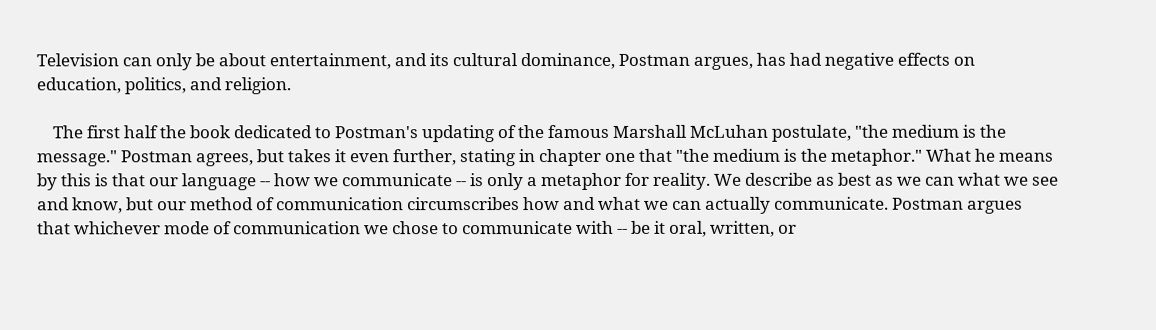Television can only be about entertainment, and its cultural dominance, Postman argues, has had negative effects on education, politics, and religion.

    The first half the book dedicated to Postman's updating of the famous Marshall McLuhan postulate, "the medium is the message." Postman agrees, but takes it even further, stating in chapter one that "the medium is the metaphor." What he means by this is that our language -- how we communicate -- is only a metaphor for reality. We describe as best as we can what we see and know, but our method of communication circumscribes how and what we can actually communicate. Postman argues that whichever mode of communication we chose to communicate with -- be it oral, written, or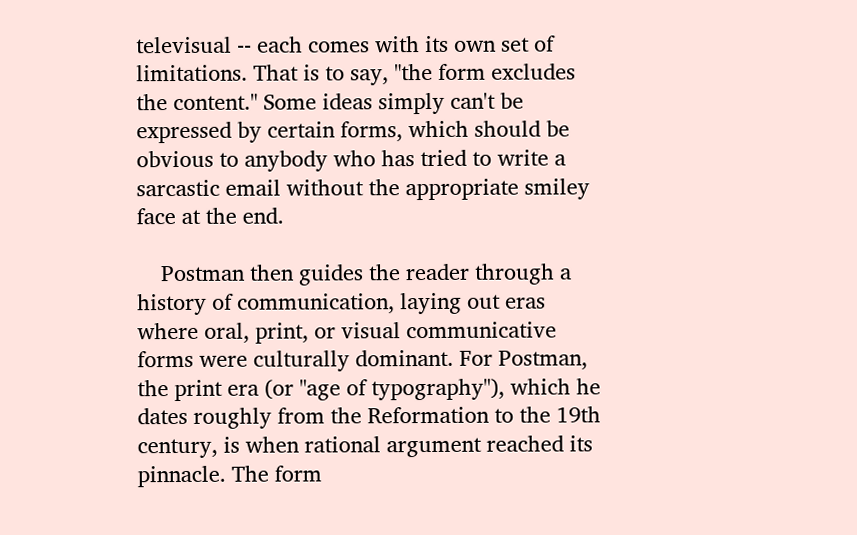televisual -- each comes with its own set of limitations. That is to say, "the form excludes the content." Some ideas simply can't be expressed by certain forms, which should be obvious to anybody who has tried to write a sarcastic email without the appropriate smiley face at the end.

    Postman then guides the reader through a history of communication, laying out eras where oral, print, or visual communicative forms were culturally dominant. For Postman, the print era (or "age of typography"), which he dates roughly from the Reformation to the 19th century, is when rational argument reached its pinnacle. The form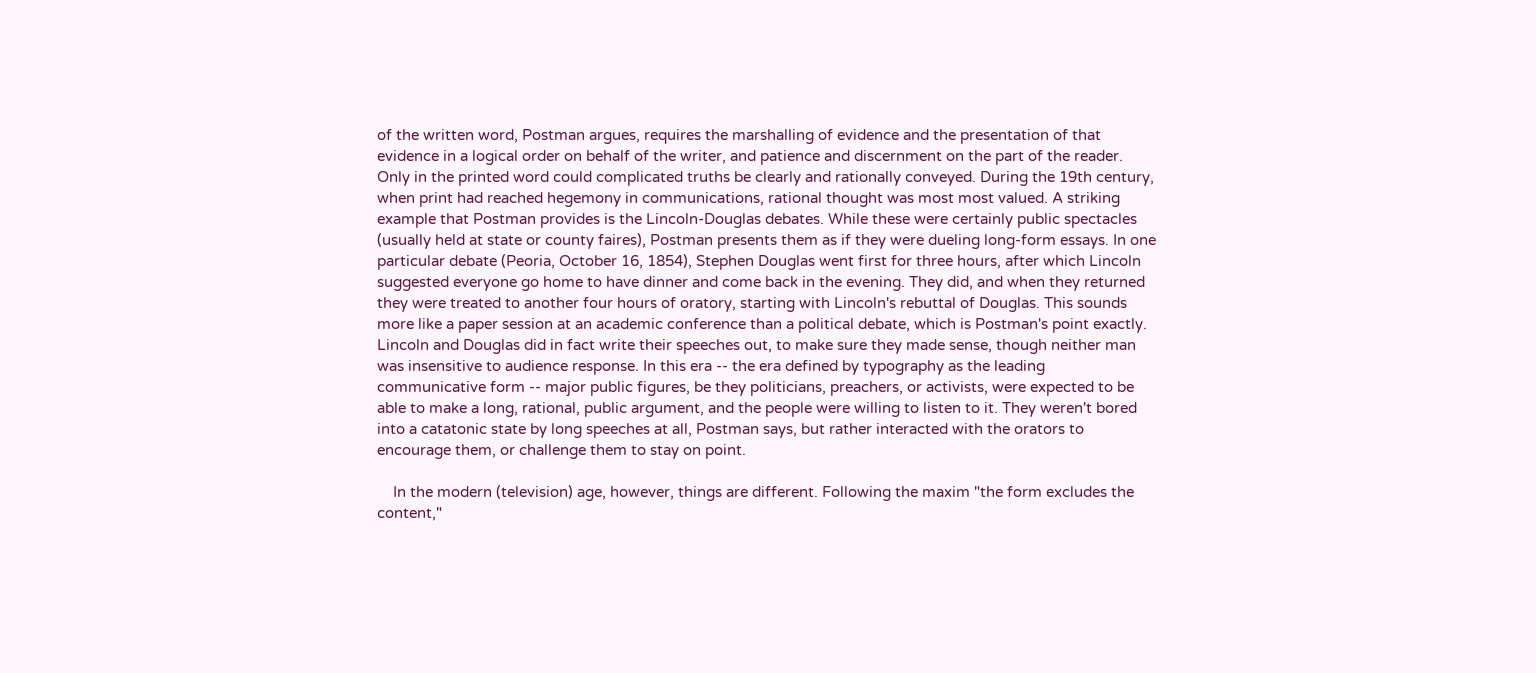of the written word, Postman argues, requires the marshalling of evidence and the presentation of that evidence in a logical order on behalf of the writer, and patience and discernment on the part of the reader. Only in the printed word could complicated truths be clearly and rationally conveyed. During the 19th century, when print had reached hegemony in communications, rational thought was most most valued. A striking example that Postman provides is the Lincoln-Douglas debates. While these were certainly public spectacles (usually held at state or county faires), Postman presents them as if they were dueling long-form essays. In one particular debate (Peoria, October 16, 1854), Stephen Douglas went first for three hours, after which Lincoln suggested everyone go home to have dinner and come back in the evening. They did, and when they returned they were treated to another four hours of oratory, starting with Lincoln's rebuttal of Douglas. This sounds more like a paper session at an academic conference than a political debate, which is Postman's point exactly. Lincoln and Douglas did in fact write their speeches out, to make sure they made sense, though neither man was insensitive to audience response. In this era -- the era defined by typography as the leading communicative form -- major public figures, be they politicians, preachers, or activists, were expected to be able to make a long, rational, public argument, and the people were willing to listen to it. They weren't bored into a catatonic state by long speeches at all, Postman says, but rather interacted with the orators to encourage them, or challenge them to stay on point.

    In the modern (television) age, however, things are different. Following the maxim "the form excludes the content,"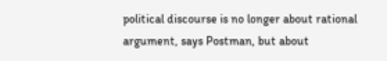political discourse is no longer about rational argument, says Postman, but about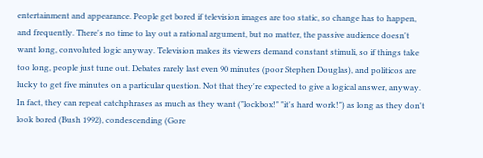entertainment and appearance. People get bored if television images are too static, so change has to happen, and frequently. There's no time to lay out a rational argument, but no matter, the passive audience doesn't want long, convoluted logic anyway. Television makes its viewers demand constant stimuli, so if things take too long, people just tune out. Debates rarely last even 90 minutes (poor Stephen Douglas), and politicos are lucky to get five minutes on a particular question. Not that they're expected to give a logical answer, anyway. In fact, they can repeat catchphrases as much as they want ("lockbox!" "it's hard work!") as long as they don't look bored (Bush 1992), condescending (Gore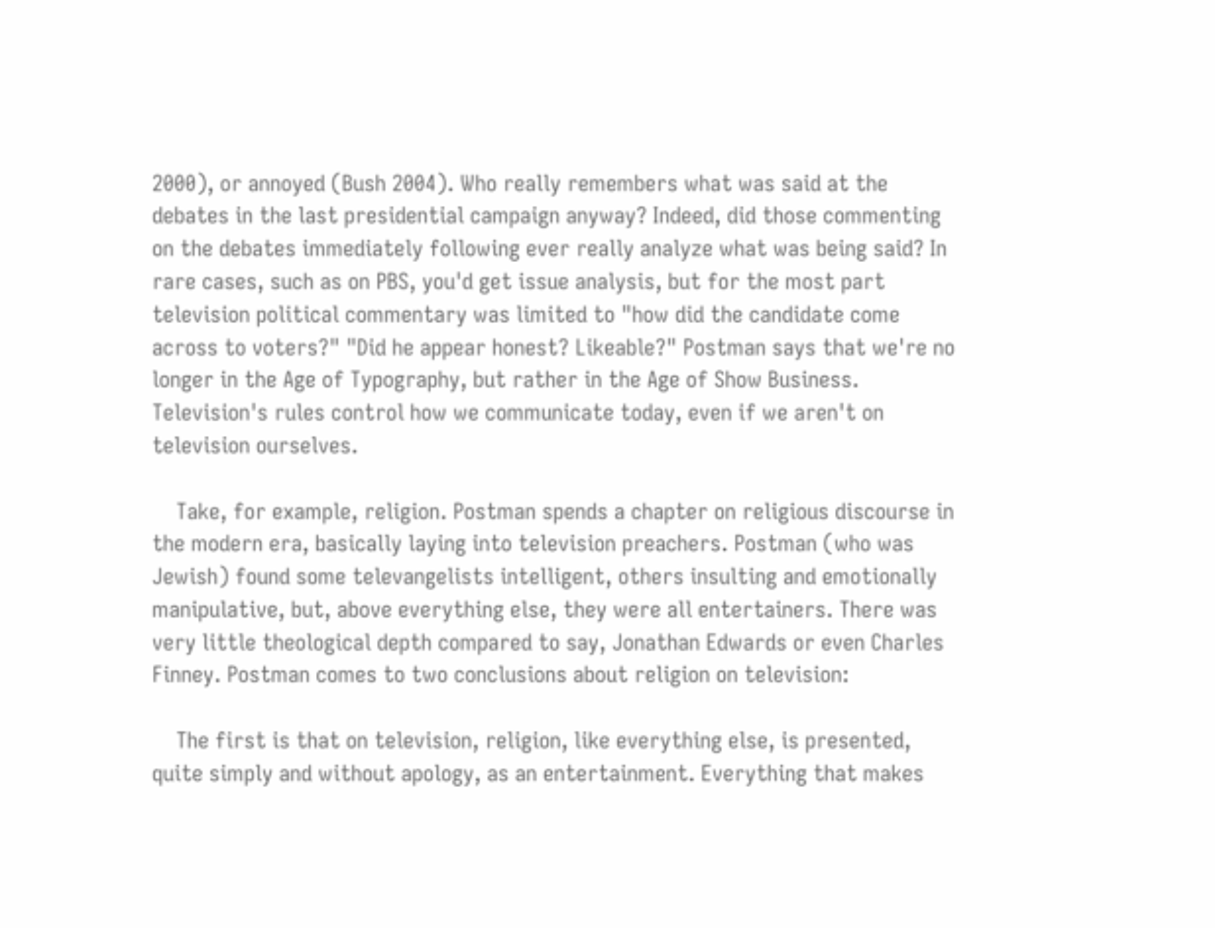2000), or annoyed (Bush 2004). Who really remembers what was said at the debates in the last presidential campaign anyway? Indeed, did those commenting on the debates immediately following ever really analyze what was being said? In rare cases, such as on PBS, you'd get issue analysis, but for the most part television political commentary was limited to "how did the candidate come across to voters?" "Did he appear honest? Likeable?" Postman says that we're no longer in the Age of Typography, but rather in the Age of Show Business. Television's rules control how we communicate today, even if we aren't on television ourselves.

    Take, for example, religion. Postman spends a chapter on religious discourse in the modern era, basically laying into television preachers. Postman (who was Jewish) found some televangelists intelligent, others insulting and emotionally manipulative, but, above everything else, they were all entertainers. There was very little theological depth compared to say, Jonathan Edwards or even Charles Finney. Postman comes to two conclusions about religion on television:

    The first is that on television, religion, like everything else, is presented, quite simply and without apology, as an entertainment. Everything that makes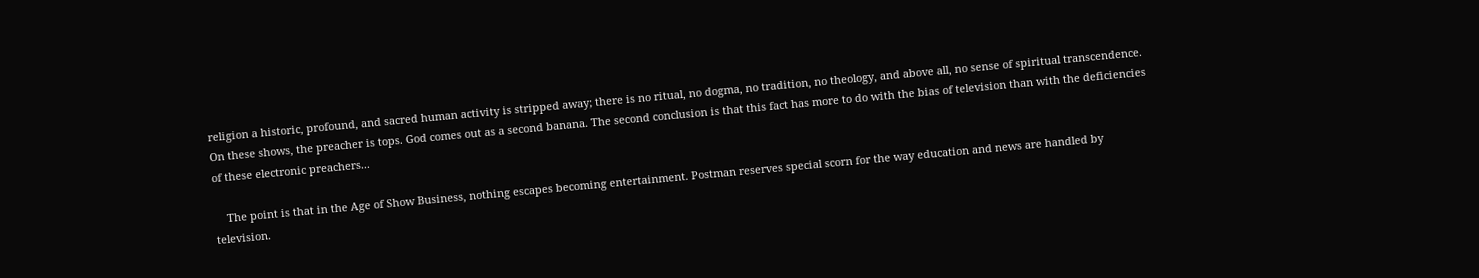religion a historic, profound, and sacred human activity is stripped away; there is no ritual, no dogma, no tradition, no theology, and above all, no sense of spiritual transcendence. On these shows, the preacher is tops. God comes out as a second banana. The second conclusion is that this fact has more to do with the bias of television than with the deficiencies of these electronic preachers...

    The point is that in the Age of Show Business, nothing escapes becoming entertainment. Postman reserves special scorn for the way education and news are handled by television.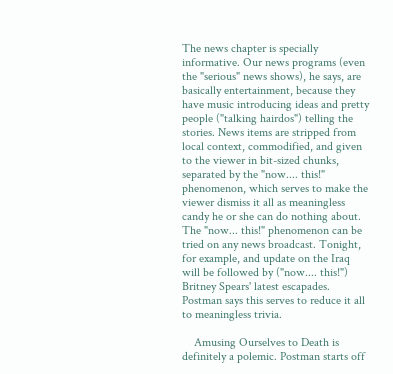The news chapter is specially informative. Our news programs (even the "serious" news shows), he says, are basically entertainment, because they have music introducing ideas and pretty people ("talking hairdos") telling the stories. News items are stripped from local context, commodified, and given to the viewer in bit-sized chunks, separated by the "now.... this!" phenomenon, which serves to make the viewer dismiss it all as meaningless candy he or she can do nothing about. The "now... this!" phenomenon can be tried on any news broadcast. Tonight, for example, and update on the Iraq will be followed by ("now.... this!") Britney Spears' latest escapades. Postman says this serves to reduce it all to meaningless trivia.

    Amusing Ourselves to Death is definitely a polemic. Postman starts off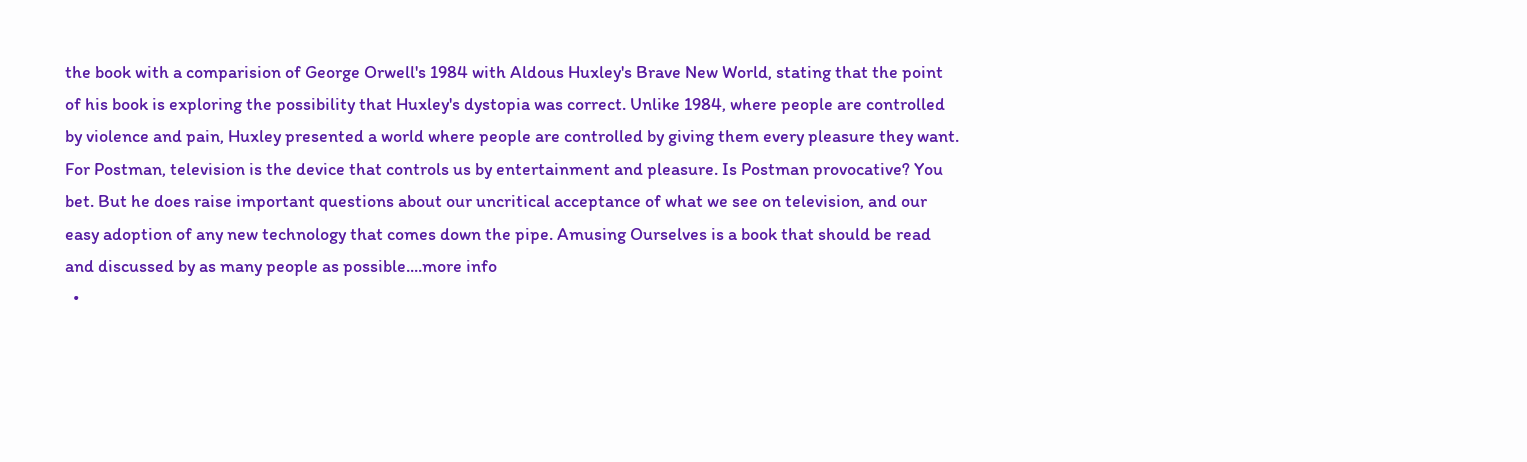the book with a comparision of George Orwell's 1984 with Aldous Huxley's Brave New World, stating that the point of his book is exploring the possibility that Huxley's dystopia was correct. Unlike 1984, where people are controlled by violence and pain, Huxley presented a world where people are controlled by giving them every pleasure they want. For Postman, television is the device that controls us by entertainment and pleasure. Is Postman provocative? You bet. But he does raise important questions about our uncritical acceptance of what we see on television, and our easy adoption of any new technology that comes down the pipe. Amusing Ourselves is a book that should be read and discussed by as many people as possible....more info
  •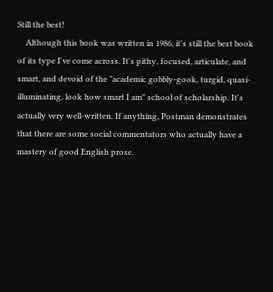Still the best!
    Although this book was written in 1986, it's still the best book of its type I've come across. It's pithy, focused, articulate, and smart, and devoid of the "academic gobbly-gook, turgid, quasi-illuminating, look how smart I am" school of scholarship. It's actually very well-written. If anything, Postman demonstrates that there are some social commentators who actually have a mastery of good English prose.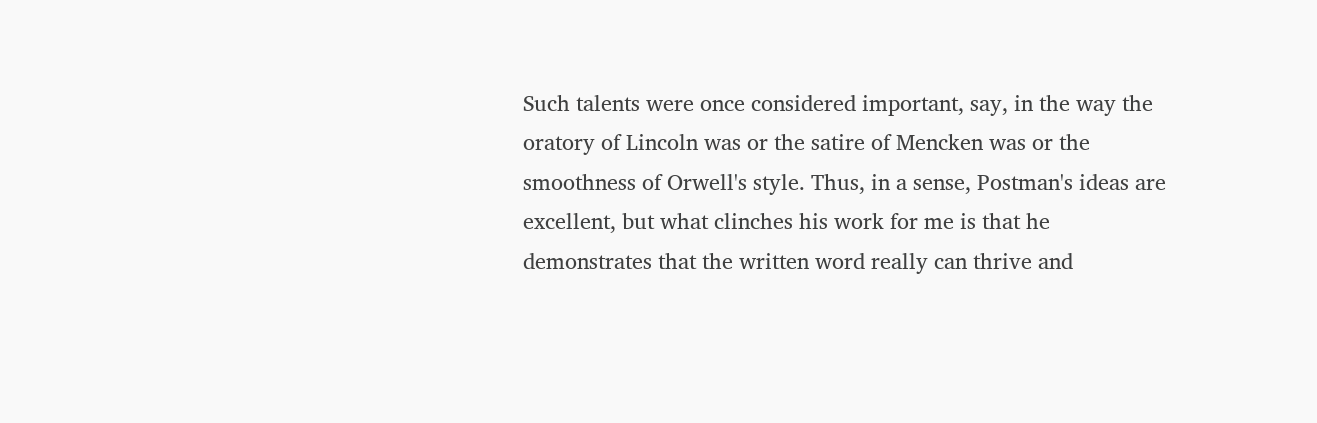Such talents were once considered important, say, in the way the oratory of Lincoln was or the satire of Mencken was or the smoothness of Orwell's style. Thus, in a sense, Postman's ideas are excellent, but what clinches his work for me is that he demonstrates that the written word really can thrive and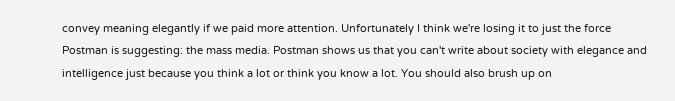convey meaning elegantly if we paid more attention. Unfortunately I think we're losing it to just the force Postman is suggesting: the mass media. Postman shows us that you can't write about society with elegance and intelligence just because you think a lot or think you know a lot. You should also brush up on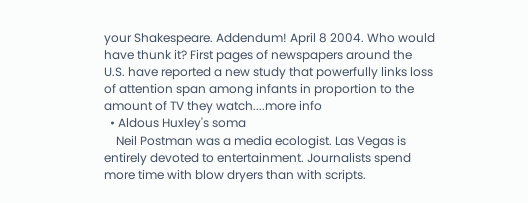your Shakespeare. Addendum! April 8 2004. Who would have thunk it? First pages of newspapers around the U.S. have reported a new study that powerfully links loss of attention span among infants in proportion to the amount of TV they watch....more info
  • Aldous Huxley's soma
    Neil Postman was a media ecologist. Las Vegas is entirely devoted to entertainment. Journalists spend more time with blow dryers than with scripts.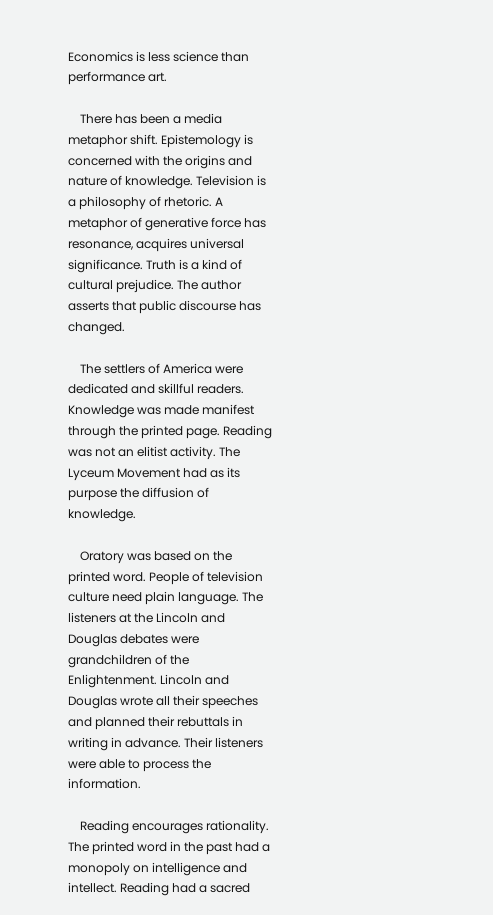Economics is less science than performance art.

    There has been a media metaphor shift. Epistemology is concerned with the origins and nature of knowledge. Television is a philosophy of rhetoric. A metaphor of generative force has resonance, acquires universal significance. Truth is a kind of cultural prejudice. The author asserts that public discourse has changed.

    The settlers of America were dedicated and skillful readers. Knowledge was made manifest through the printed page. Reading was not an elitist activity. The Lyceum Movement had as its purpose the diffusion of knowledge.

    Oratory was based on the printed word. People of television culture need plain language. The listeners at the Lincoln and Douglas debates were grandchildren of the Enlightenment. Lincoln and Douglas wrote all their speeches and planned their rebuttals in writing in advance. Their listeners were able to process the information.

    Reading encourages rationality. The printed word in the past had a monopoly on intelligence and intellect. Reading had a sacred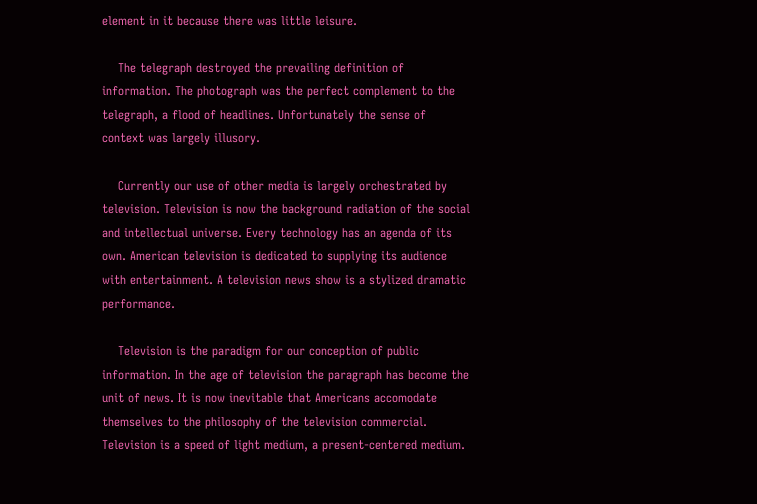element in it because there was little leisure.

    The telegraph destroyed the prevailing definition of information. The photograph was the perfect complement to the telegraph, a flood of headlines. Unfortunately the sense of context was largely illusory.

    Currently our use of other media is largely orchestrated by television. Television is now the background radiation of the social and intellectual universe. Every technology has an agenda of its own. American television is dedicated to supplying its audience with entertainment. A television news show is a stylized dramatic performance.

    Television is the paradigm for our conception of public information. In the age of television the paragraph has become the unit of news. It is now inevitable that Americans accomodate themselves to the philosophy of the television commercial. Television is a speed of light medium, a present-centered medium.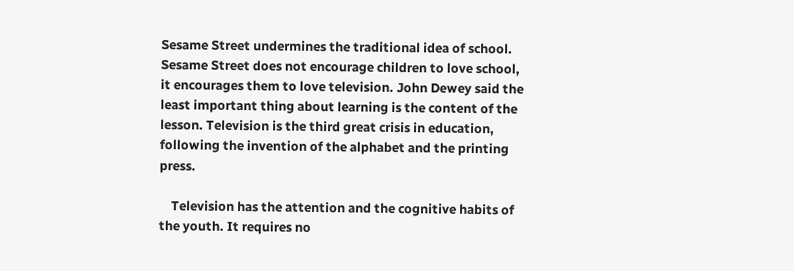Sesame Street undermines the traditional idea of school. Sesame Street does not encourage children to love school, it encourages them to love television. John Dewey said the least important thing about learning is the content of the lesson. Television is the third great crisis in education, following the invention of the alphabet and the printing press.

    Television has the attention and the cognitive habits of the youth. It requires no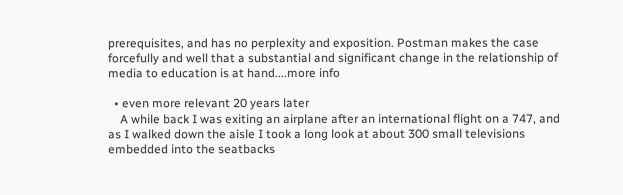prerequisites, and has no perplexity and exposition. Postman makes the case forcefully and well that a substantial and significant change in the relationship of media to education is at hand....more info

  • even more relevant 20 years later
    A while back I was exiting an airplane after an international flight on a 747, and as I walked down the aisle I took a long look at about 300 small televisions embedded into the seatbacks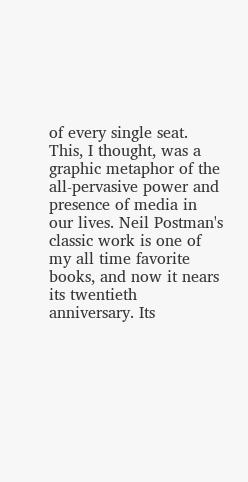of every single seat. This, I thought, was a graphic metaphor of the all-pervasive power and presence of media in our lives. Neil Postman's classic work is one of my all time favorite books, and now it nears its twentieth anniversary. Its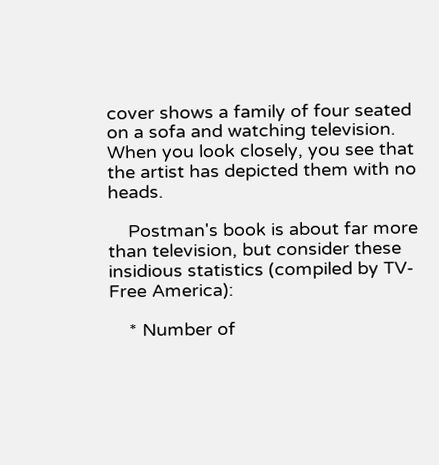cover shows a family of four seated on a sofa and watching television. When you look closely, you see that the artist has depicted them with no heads.

    Postman's book is about far more than television, but consider these insidious statistics (compiled by TV-Free America):

    * Number of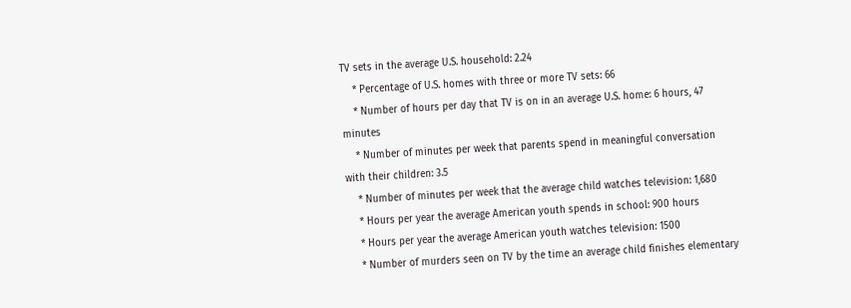TV sets in the average U.S. household: 2.24
    * Percentage of U.S. homes with three or more TV sets: 66
    * Number of hours per day that TV is on in an average U.S. home: 6 hours, 47 minutes
    * Number of minutes per week that parents spend in meaningful conversation with their children: 3.5
    * Number of minutes per week that the average child watches television: 1,680
    * Hours per year the average American youth spends in school: 900 hours
    * Hours per year the average American youth watches television: 1500
    * Number of murders seen on TV by the time an average child finishes elementary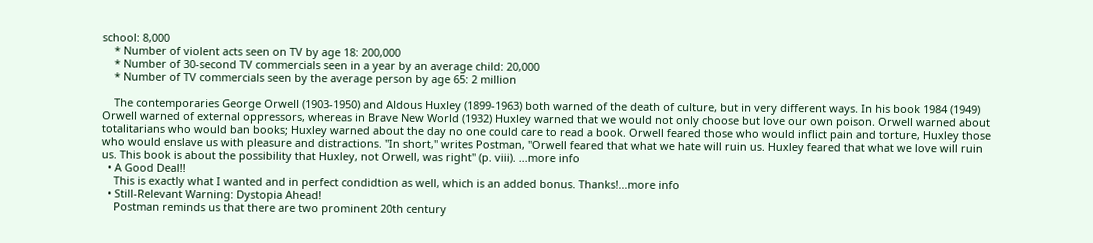school: 8,000
    * Number of violent acts seen on TV by age 18: 200,000
    * Number of 30-second TV commercials seen in a year by an average child: 20,000
    * Number of TV commercials seen by the average person by age 65: 2 million

    The contemporaries George Orwell (1903-1950) and Aldous Huxley (1899-1963) both warned of the death of culture, but in very different ways. In his book 1984 (1949) Orwell warned of external oppressors, whereas in Brave New World (1932) Huxley warned that we would not only choose but love our own poison. Orwell warned about totalitarians who would ban books; Huxley warned about the day no one could care to read a book. Orwell feared those who would inflict pain and torture, Huxley those who would enslave us with pleasure and distractions. "In short," writes Postman, "Orwell feared that what we hate will ruin us. Huxley feared that what we love will ruin us. This book is about the possibility that Huxley, not Orwell, was right" (p. viii). ...more info
  • A Good Deal!!
    This is exactly what I wanted and in perfect condidtion as well, which is an added bonus. Thanks!...more info
  • Still-Relevant Warning: Dystopia Ahead!
    Postman reminds us that there are two prominent 20th century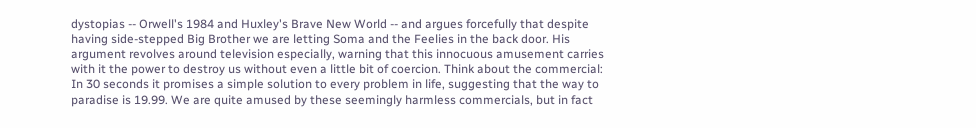dystopias -- Orwell's 1984 and Huxley's Brave New World -- and argues forcefully that despite having side-stepped Big Brother we are letting Soma and the Feelies in the back door. His argument revolves around television especially, warning that this innocuous amusement carries with it the power to destroy us without even a little bit of coercion. Think about the commercial: In 30 seconds it promises a simple solution to every problem in life, suggesting that the way to paradise is 19.99. We are quite amused by these seemingly harmless commercials, but in fact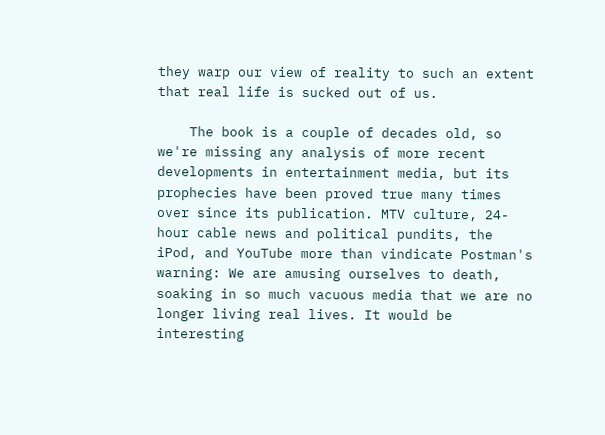they warp our view of reality to such an extent that real life is sucked out of us.

    The book is a couple of decades old, so we're missing any analysis of more recent developments in entertainment media, but its prophecies have been proved true many times over since its publication. MTV culture, 24-hour cable news and political pundits, the iPod, and YouTube more than vindicate Postman's warning: We are amusing ourselves to death, soaking in so much vacuous media that we are no longer living real lives. It would be interesting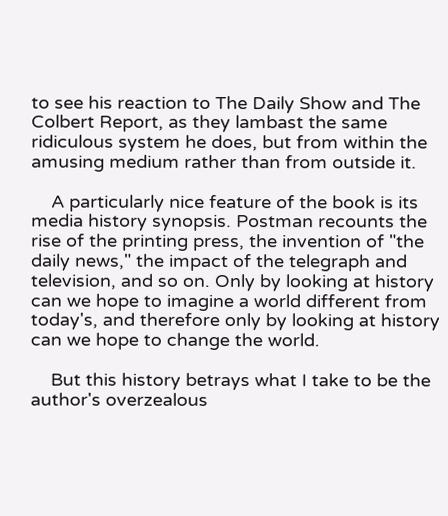to see his reaction to The Daily Show and The Colbert Report, as they lambast the same ridiculous system he does, but from within the amusing medium rather than from outside it.

    A particularly nice feature of the book is its media history synopsis. Postman recounts the rise of the printing press, the invention of "the daily news," the impact of the telegraph and television, and so on. Only by looking at history can we hope to imagine a world different from today's, and therefore only by looking at history can we hope to change the world.

    But this history betrays what I take to be the author's overzealous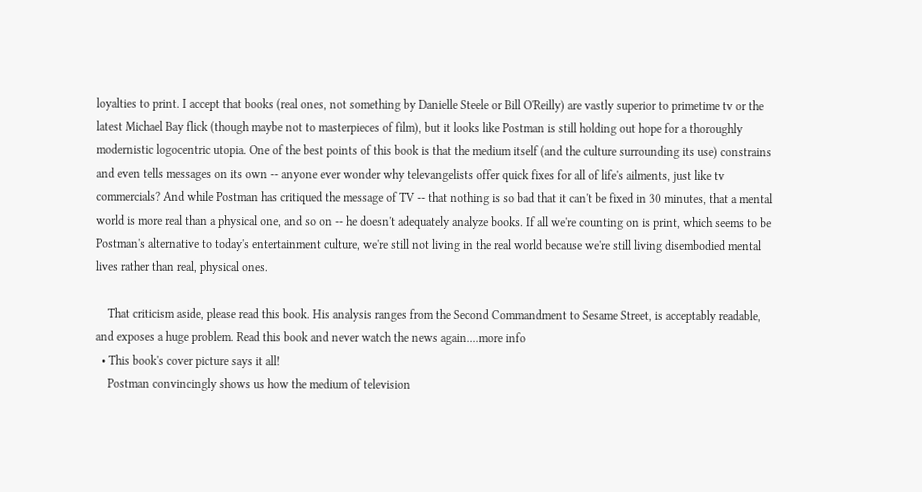loyalties to print. I accept that books (real ones, not something by Danielle Steele or Bill O'Reilly) are vastly superior to primetime tv or the latest Michael Bay flick (though maybe not to masterpieces of film), but it looks like Postman is still holding out hope for a thoroughly modernistic logocentric utopia. One of the best points of this book is that the medium itself (and the culture surrounding its use) constrains and even tells messages on its own -- anyone ever wonder why televangelists offer quick fixes for all of life's ailments, just like tv commercials? And while Postman has critiqued the message of TV -- that nothing is so bad that it can't be fixed in 30 minutes, that a mental world is more real than a physical one, and so on -- he doesn't adequately analyze books. If all we're counting on is print, which seems to be Postman's alternative to today's entertainment culture, we're still not living in the real world because we're still living disembodied mental lives rather than real, physical ones.

    That criticism aside, please read this book. His analysis ranges from the Second Commandment to Sesame Street, is acceptably readable, and exposes a huge problem. Read this book and never watch the news again....more info
  • This book's cover picture says it all!
    Postman convincingly shows us how the medium of television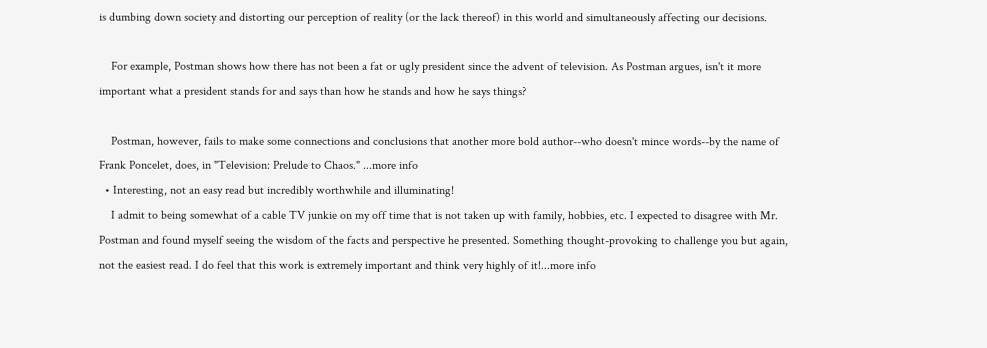is dumbing down society and distorting our perception of reality (or the lack thereof) in this world and simultaneously affecting our decisions.

    For example, Postman shows how there has not been a fat or ugly president since the advent of television. As Postman argues, isn't it more important what a president stands for and says than how he stands and how he says things?

    Postman, however, fails to make some connections and conclusions that another more bold author--who doesn't mince words--by the name of Frank Poncelet, does, in "Television: Prelude to Chaos." ...more info
  • Interesting, not an easy read but incredibly worthwhile and illuminating!
    I admit to being somewhat of a cable TV junkie on my off time that is not taken up with family, hobbies, etc. I expected to disagree with Mr. Postman and found myself seeing the wisdom of the facts and perspective he presented. Something thought-provoking to challenge you but again, not the easiest read. I do feel that this work is extremely important and think very highly of it!...more info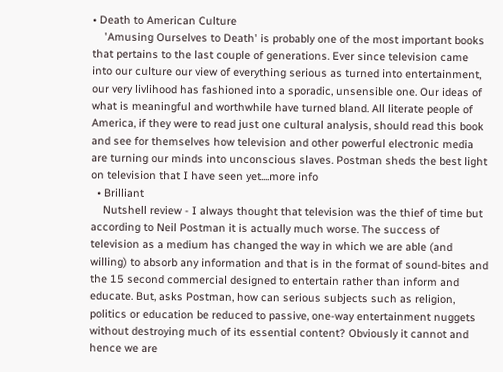• Death to American Culture
    'Amusing Ourselves to Death' is probably one of the most important books that pertains to the last couple of generations. Ever since television came into our culture our view of everything serious as turned into entertainment, our very livlihood has fashioned into a sporadic, unsensible one. Our ideas of what is meaningful and worthwhile have turned bland. All literate people of America, if they were to read just one cultural analysis, should read this book and see for themselves how television and other powerful electronic media are turning our minds into unconscious slaves. Postman sheds the best light on television that I have seen yet....more info
  • Brilliant
    Nutshell review - I always thought that television was the thief of time but according to Neil Postman it is actually much worse. The success of television as a medium has changed the way in which we are able (and willing) to absorb any information and that is in the format of sound-bites and the 15 second commercial designed to entertain rather than inform and educate. But, asks Postman, how can serious subjects such as religion, politics or education be reduced to passive, one-way entertainment nuggets without destroying much of its essential content? Obviously it cannot and hence we are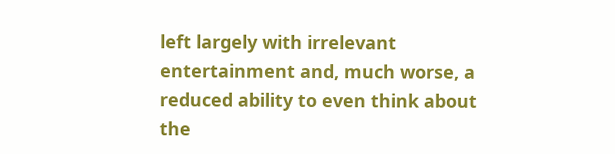left largely with irrelevant entertainment and, much worse, a reduced ability to even think about the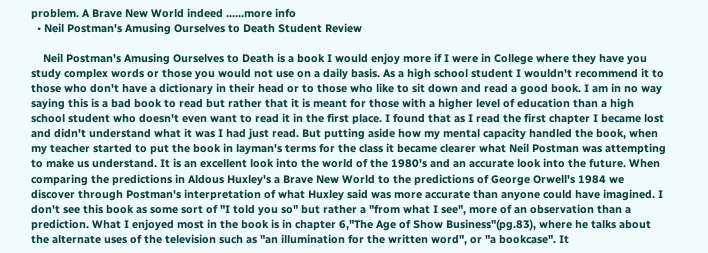problem. A Brave New World indeed ......more info
  • Neil Postman's Amusing Ourselves to Death Student Review

    Neil Postman's Amusing Ourselves to Death is a book I would enjoy more if I were in College where they have you study complex words or those you would not use on a daily basis. As a high school student I wouldn't recommend it to those who don't have a dictionary in their head or to those who like to sit down and read a good book. I am in no way saying this is a bad book to read but rather that it is meant for those with a higher level of education than a high school student who doesn't even want to read it in the first place. I found that as I read the first chapter I became lost and didn't understand what it was I had just read. But putting aside how my mental capacity handled the book, when my teacher started to put the book in layman's terms for the class it became clearer what Neil Postman was attempting to make us understand. It is an excellent look into the world of the 1980's and an accurate look into the future. When comparing the predictions in Aldous Huxley's a Brave New World to the predictions of George Orwell's 1984 we discover through Postman's interpretation of what Huxley said was more accurate than anyone could have imagined. I don't see this book as some sort of "I told you so" but rather a "from what I see", more of an observation than a prediction. What I enjoyed most in the book is in chapter 6,"The Age of Show Business"(pg.83), where he talks about the alternate uses of the television such as "an illumination for the written word", or "a bookcase". It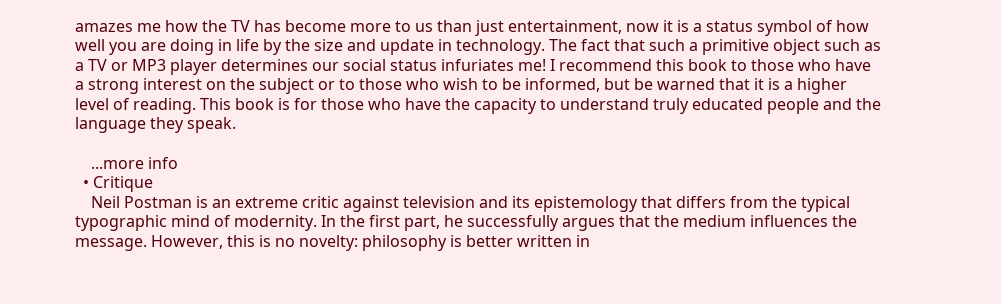amazes me how the TV has become more to us than just entertainment, now it is a status symbol of how well you are doing in life by the size and update in technology. The fact that such a primitive object such as a TV or MP3 player determines our social status infuriates me! I recommend this book to those who have a strong interest on the subject or to those who wish to be informed, but be warned that it is a higher level of reading. This book is for those who have the capacity to understand truly educated people and the language they speak.

    ...more info
  • Critique
    Neil Postman is an extreme critic against television and its epistemology that differs from the typical typographic mind of modernity. In the first part, he successfully argues that the medium influences the message. However, this is no novelty: philosophy is better written in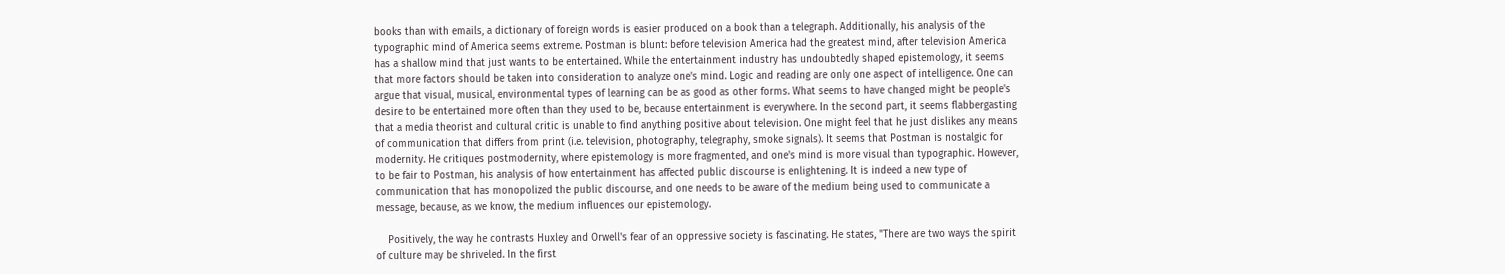books than with emails, a dictionary of foreign words is easier produced on a book than a telegraph. Additionally, his analysis of the typographic mind of America seems extreme. Postman is blunt: before television America had the greatest mind, after television America has a shallow mind that just wants to be entertained. While the entertainment industry has undoubtedly shaped epistemology, it seems that more factors should be taken into consideration to analyze one's mind. Logic and reading are only one aspect of intelligence. One can argue that visual, musical, environmental types of learning can be as good as other forms. What seems to have changed might be people's desire to be entertained more often than they used to be, because entertainment is everywhere. In the second part, it seems flabbergasting that a media theorist and cultural critic is unable to find anything positive about television. One might feel that he just dislikes any means of communication that differs from print (i.e. television, photography, telegraphy, smoke signals). It seems that Postman is nostalgic for modernity. He critiques postmodernity, where epistemology is more fragmented, and one's mind is more visual than typographic. However, to be fair to Postman, his analysis of how entertainment has affected public discourse is enlightening. It is indeed a new type of communication that has monopolized the public discourse, and one needs to be aware of the medium being used to communicate a message, because, as we know, the medium influences our epistemology.

    Positively, the way he contrasts Huxley and Orwell's fear of an oppressive society is fascinating. He states, "There are two ways the spirit of culture may be shriveled. In the first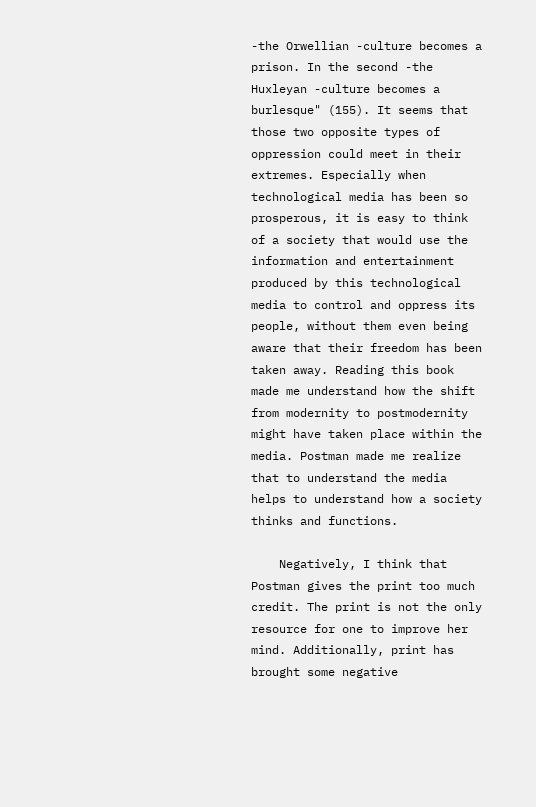-the Orwellian -culture becomes a prison. In the second -the Huxleyan -culture becomes a burlesque" (155). It seems that those two opposite types of oppression could meet in their extremes. Especially when technological media has been so prosperous, it is easy to think of a society that would use the information and entertainment produced by this technological media to control and oppress its people, without them even being aware that their freedom has been taken away. Reading this book made me understand how the shift from modernity to postmodernity might have taken place within the media. Postman made me realize that to understand the media helps to understand how a society thinks and functions.

    Negatively, I think that Postman gives the print too much credit. The print is not the only resource for one to improve her mind. Additionally, print has brought some negative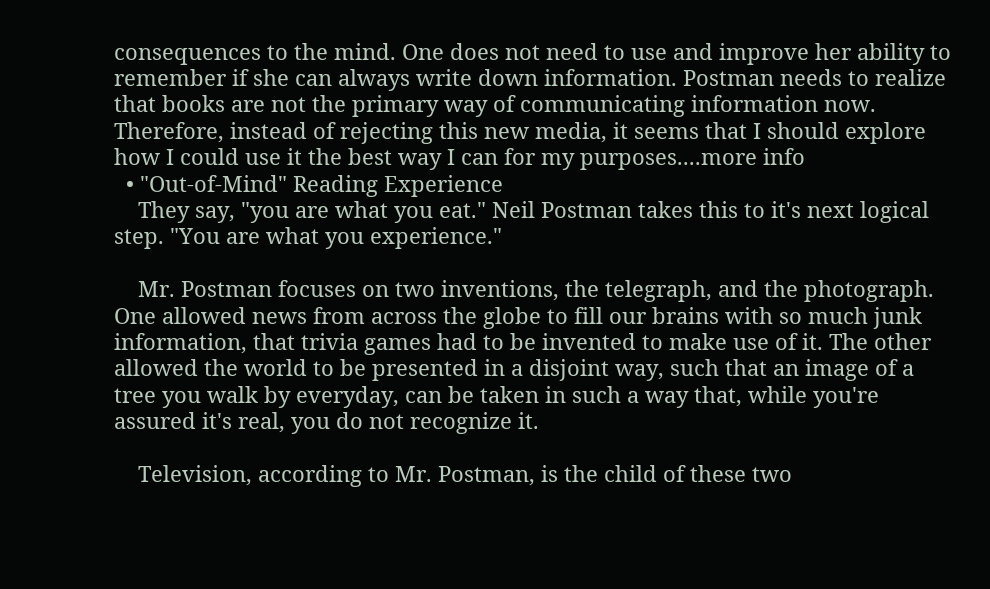consequences to the mind. One does not need to use and improve her ability to remember if she can always write down information. Postman needs to realize that books are not the primary way of communicating information now. Therefore, instead of rejecting this new media, it seems that I should explore how I could use it the best way I can for my purposes....more info
  • "Out-of-Mind" Reading Experience
    They say, "you are what you eat." Neil Postman takes this to it's next logical step. "You are what you experience."

    Mr. Postman focuses on two inventions, the telegraph, and the photograph. One allowed news from across the globe to fill our brains with so much junk information, that trivia games had to be invented to make use of it. The other allowed the world to be presented in a disjoint way, such that an image of a tree you walk by everyday, can be taken in such a way that, while you're assured it's real, you do not recognize it.

    Television, according to Mr. Postman, is the child of these two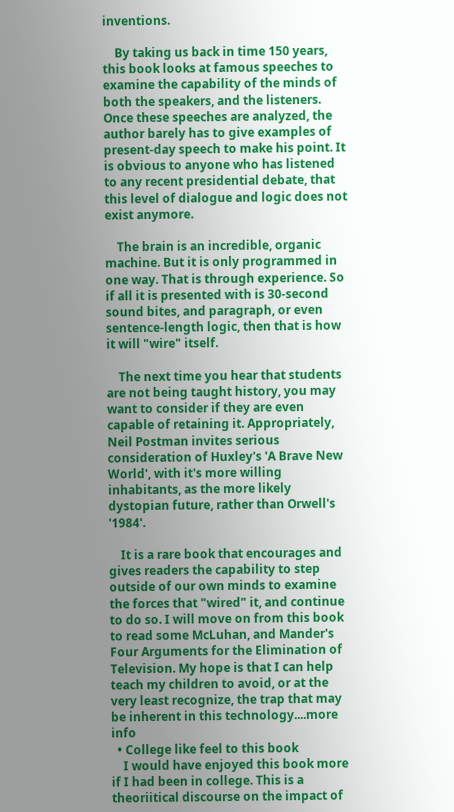inventions.

    By taking us back in time 150 years, this book looks at famous speeches to examine the capability of the minds of both the speakers, and the listeners. Once these speeches are analyzed, the author barely has to give examples of present-day speech to make his point. It is obvious to anyone who has listened to any recent presidential debate, that this level of dialogue and logic does not exist anymore.

    The brain is an incredible, organic machine. But it is only programmed in one way. That is through experience. So if all it is presented with is 30-second sound bites, and paragraph, or even sentence-length logic, then that is how it will "wire" itself.

    The next time you hear that students are not being taught history, you may want to consider if they are even capable of retaining it. Appropriately, Neil Postman invites serious consideration of Huxley's 'A Brave New World', with it's more willing inhabitants, as the more likely dystopian future, rather than Orwell's '1984'.

    It is a rare book that encourages and gives readers the capability to step outside of our own minds to examine the forces that "wired" it, and continue to do so. I will move on from this book to read some McLuhan, and Mander's Four Arguments for the Elimination of Television. My hope is that I can help teach my children to avoid, or at the very least recognize, the trap that may be inherent in this technology....more info
  • College like feel to this book
    I would have enjoyed this book more if I had been in college. This is a theoriitical discourse on the impact of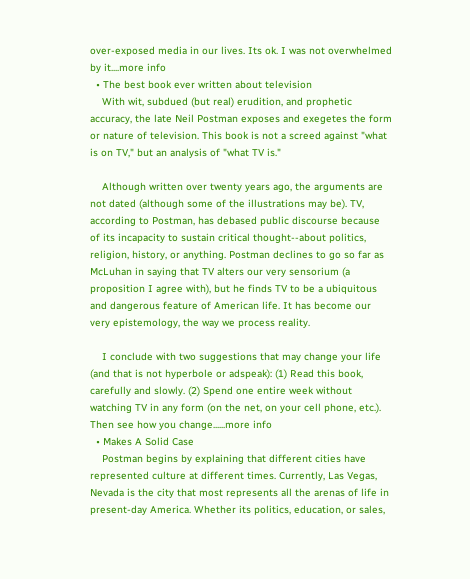over-exposed media in our lives. Its ok. I was not overwhelmed by it....more info
  • The best book ever written about television
    With wit, subdued (but real) erudition, and prophetic accuracy, the late Neil Postman exposes and exegetes the form or nature of television. This book is not a screed against "what is on TV," but an analysis of "what TV is."

    Although written over twenty years ago, the arguments are not dated (although some of the illustrations may be). TV, according to Postman, has debased public discourse because of its incapacity to sustain critical thought--about politics, religion, history, or anything. Postman declines to go so far as McLuhan in saying that TV alters our very sensorium (a proposition I agree with), but he finds TV to be a ubiquitous and dangerous feature of American life. It has become our very epistemology, the way we process reality.

    I conclude with two suggestions that may change your life (and that is not hyperbole or adspeak): (1) Read this book, carefully and slowly. (2) Spend one entire week without watching TV in any form (on the net, on your cell phone, etc.). Then see how you change......more info
  • Makes A Solid Case
    Postman begins by explaining that different cities have represented culture at different times. Currently, Las Vegas, Nevada is the city that most represents all the arenas of life in present-day America. Whether its politics, education, or sales,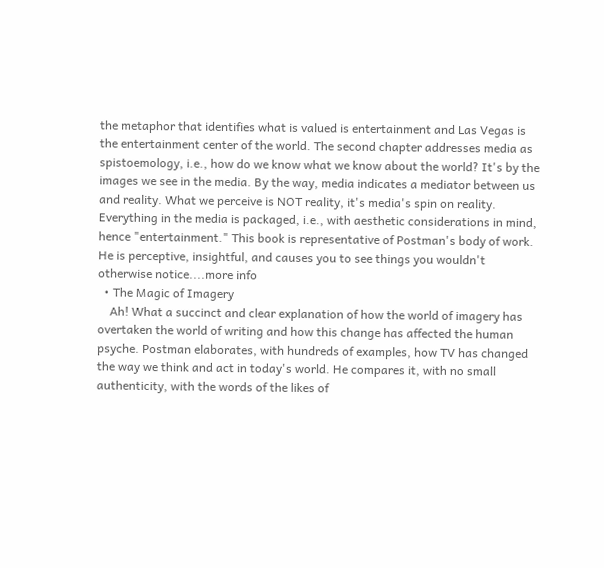the metaphor that identifies what is valued is entertainment and Las Vegas is the entertainment center of the world. The second chapter addresses media as spistoemology, i.e., how do we know what we know about the world? It's by the images we see in the media. By the way, media indicates a mediator between us and reality. What we perceive is NOT reality, it's media's spin on reality. Everything in the media is packaged, i.e., with aesthetic considerations in mind, hence "entertainment." This book is representative of Postman's body of work. He is perceptive, insightful, and causes you to see things you wouldn't otherwise notice....more info
  • The Magic of Imagery
    Ah! What a succinct and clear explanation of how the world of imagery has overtaken the world of writing and how this change has affected the human psyche. Postman elaborates, with hundreds of examples, how TV has changed the way we think and act in today's world. He compares it, with no small authenticity, with the words of the likes of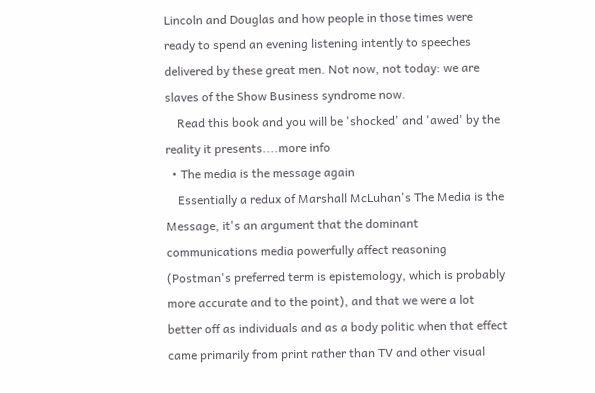Lincoln and Douglas and how people in those times were ready to spend an evening listening intently to speeches delivered by these great men. Not now, not today: we are slaves of the Show Business syndrome now.
    Read this book and you will be 'shocked' and 'awed' by the reality it presents....more info
  • The media is the message again
    Essentially a redux of Marshall McLuhan's The Media is the Message, it's an argument that the dominant communications media powerfully affect reasoning (Postman's preferred term is epistemology, which is probably more accurate and to the point), and that we were a lot better off as individuals and as a body politic when that effect came primarily from print rather than TV and other visual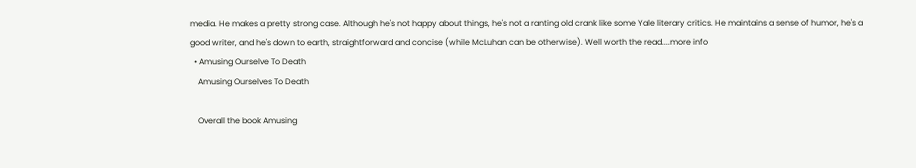media. He makes a pretty strong case. Although he's not happy about things, he's not a ranting old crank like some Yale literary critics. He maintains a sense of humor, he's a good writer, and he's down to earth, straightforward and concise (while McLuhan can be otherwise). Well worth the read....more info
  • Amusing Ourselve To Death
    Amusing Ourselves To Death

    Overall the book Amusing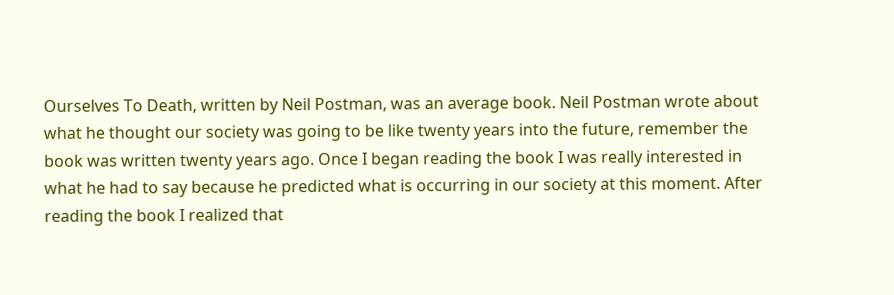Ourselves To Death, written by Neil Postman, was an average book. Neil Postman wrote about what he thought our society was going to be like twenty years into the future, remember the book was written twenty years ago. Once I began reading the book I was really interested in what he had to say because he predicted what is occurring in our society at this moment. After reading the book I realized that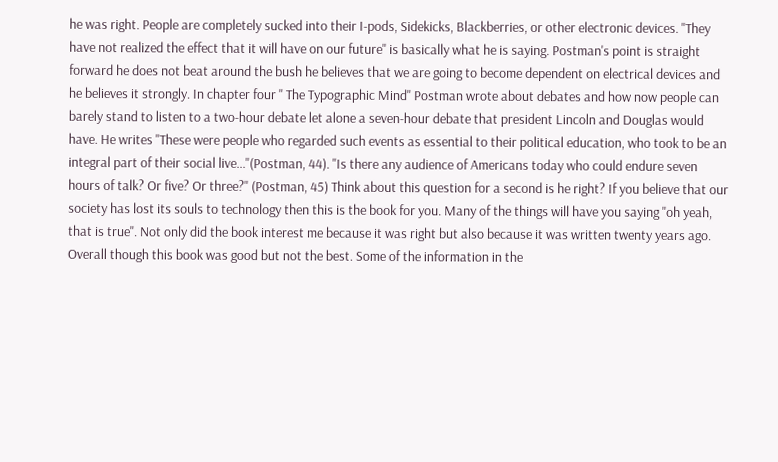he was right. People are completely sucked into their I-pods, Sidekicks, Blackberries, or other electronic devices. "They have not realized the effect that it will have on our future" is basically what he is saying. Postman's point is straight forward he does not beat around the bush he believes that we are going to become dependent on electrical devices and he believes it strongly. In chapter four " The Typographic Mind" Postman wrote about debates and how now people can barely stand to listen to a two-hour debate let alone a seven-hour debate that president Lincoln and Douglas would have. He writes "These were people who regarded such events as essential to their political education, who took to be an integral part of their social live..."(Postman, 44). "Is there any audience of Americans today who could endure seven hours of talk? Or five? Or three?" (Postman, 45) Think about this question for a second is he right? If you believe that our society has lost its souls to technology then this is the book for you. Many of the things will have you saying "oh yeah, that is true". Not only did the book interest me because it was right but also because it was written twenty years ago. Overall though this book was good but not the best. Some of the information in the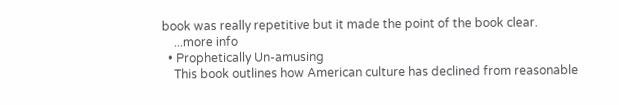book was really repetitive but it made the point of the book clear.
    ...more info
  • Prophetically Un-amusing
    This book outlines how American culture has declined from reasonable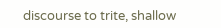discourse to trite, shallow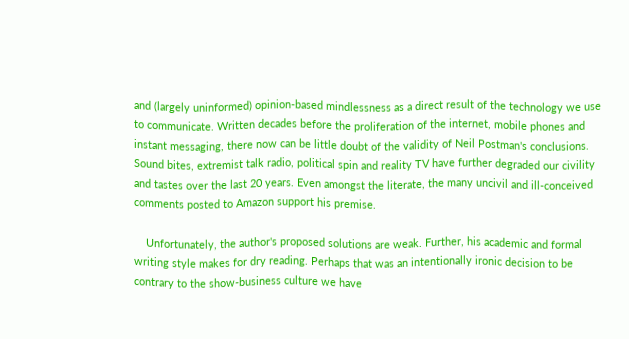and (largely uninformed) opinion-based mindlessness as a direct result of the technology we use to communicate. Written decades before the proliferation of the internet, mobile phones and instant messaging, there now can be little doubt of the validity of Neil Postman's conclusions. Sound bites, extremist talk radio, political spin and reality TV have further degraded our civility and tastes over the last 20 years. Even amongst the literate, the many uncivil and ill-conceived comments posted to Amazon support his premise.

    Unfortunately, the author's proposed solutions are weak. Further, his academic and formal writing style makes for dry reading. Perhaps that was an intentionally ironic decision to be contrary to the show-business culture we have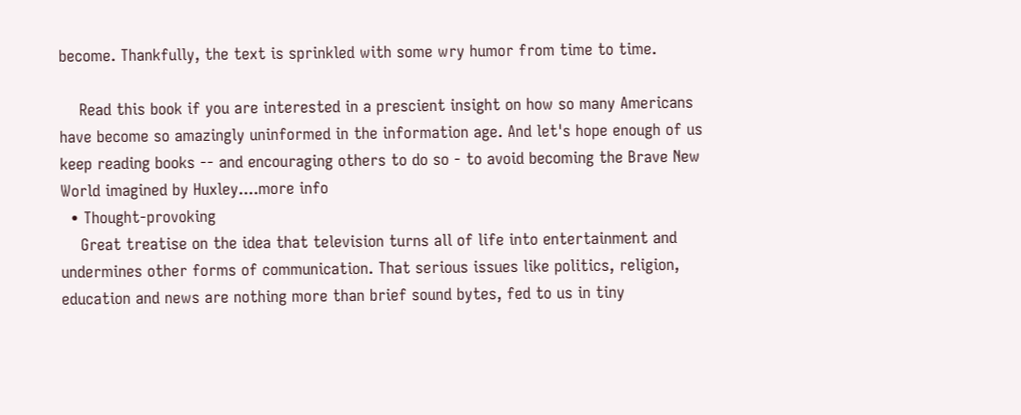become. Thankfully, the text is sprinkled with some wry humor from time to time.

    Read this book if you are interested in a prescient insight on how so many Americans have become so amazingly uninformed in the information age. And let's hope enough of us keep reading books -- and encouraging others to do so - to avoid becoming the Brave New World imagined by Huxley....more info
  • Thought-provoking
    Great treatise on the idea that television turns all of life into entertainment and undermines other forms of communication. That serious issues like politics, religion, education and news are nothing more than brief sound bytes, fed to us in tiny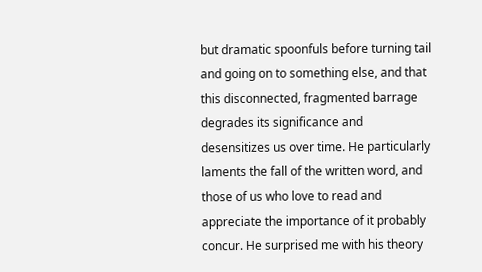but dramatic spoonfuls before turning tail and going on to something else, and that this disconnected, fragmented barrage degrades its significance and desensitizes us over time. He particularly laments the fall of the written word, and those of us who love to read and appreciate the importance of it probably concur. He surprised me with his theory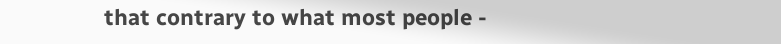that contrary to what most people -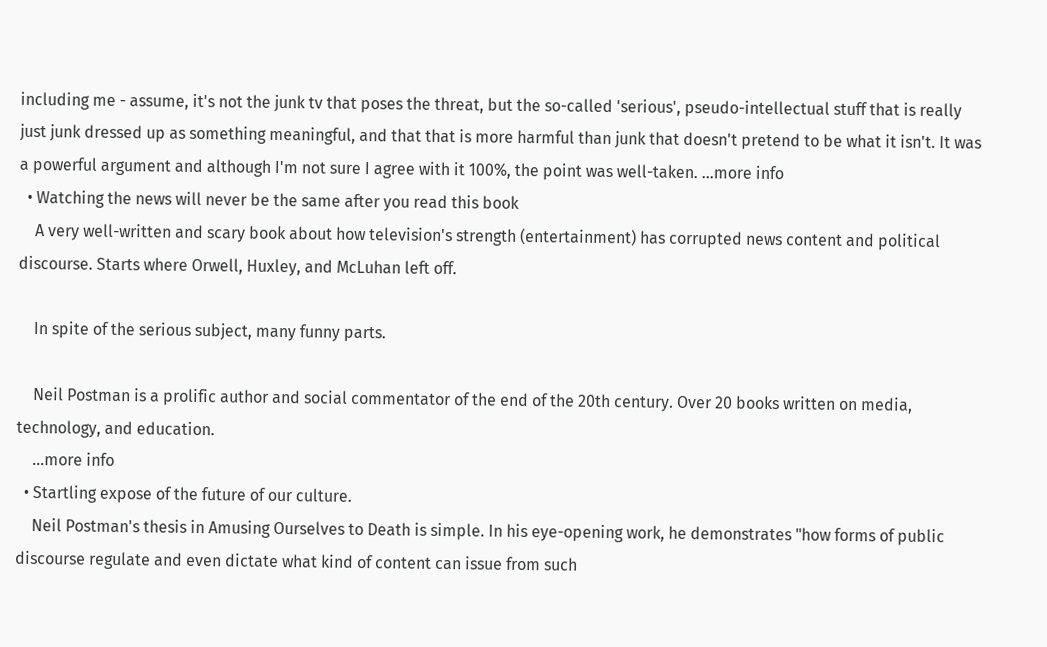including me - assume, it's not the junk tv that poses the threat, but the so-called 'serious', pseudo-intellectual stuff that is really just junk dressed up as something meaningful, and that that is more harmful than junk that doesn't pretend to be what it isn't. It was a powerful argument and although I'm not sure I agree with it 100%, the point was well-taken. ...more info
  • Watching the news will never be the same after you read this book
    A very well-written and scary book about how television's strength (entertainment) has corrupted news content and political discourse. Starts where Orwell, Huxley, and McLuhan left off.

    In spite of the serious subject, many funny parts.

    Neil Postman is a prolific author and social commentator of the end of the 20th century. Over 20 books written on media, technology, and education.
    ...more info
  • Startling expose of the future of our culture.
    Neil Postman's thesis in Amusing Ourselves to Death is simple. In his eye-opening work, he demonstrates "how forms of public discourse regulate and even dictate what kind of content can issue from such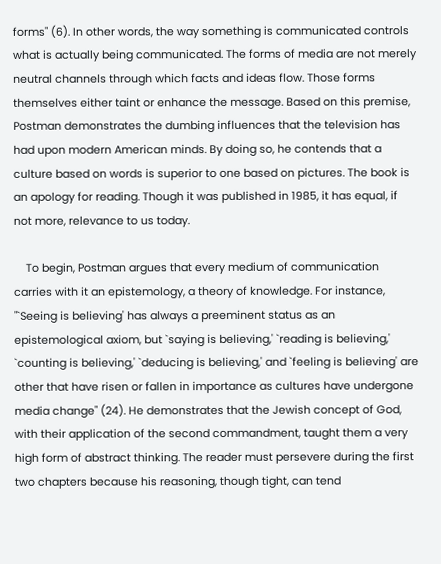forms" (6). In other words, the way something is communicated controls what is actually being communicated. The forms of media are not merely neutral channels through which facts and ideas flow. Those forms themselves either taint or enhance the message. Based on this premise, Postman demonstrates the dumbing influences that the television has had upon modern American minds. By doing so, he contends that a culture based on words is superior to one based on pictures. The book is an apology for reading. Though it was published in 1985, it has equal, if not more, relevance to us today.

    To begin, Postman argues that every medium of communication carries with it an epistemology, a theory of knowledge. For instance, "`Seeing is believing' has always a preeminent status as an epistemological axiom, but `saying is believing,' `reading is believing,' `counting is believing,' `deducing is believing,' and `feeling is believing' are other that have risen or fallen in importance as cultures have undergone media change" (24). He demonstrates that the Jewish concept of God, with their application of the second commandment, taught them a very high form of abstract thinking. The reader must persevere during the first two chapters because his reasoning, though tight, can tend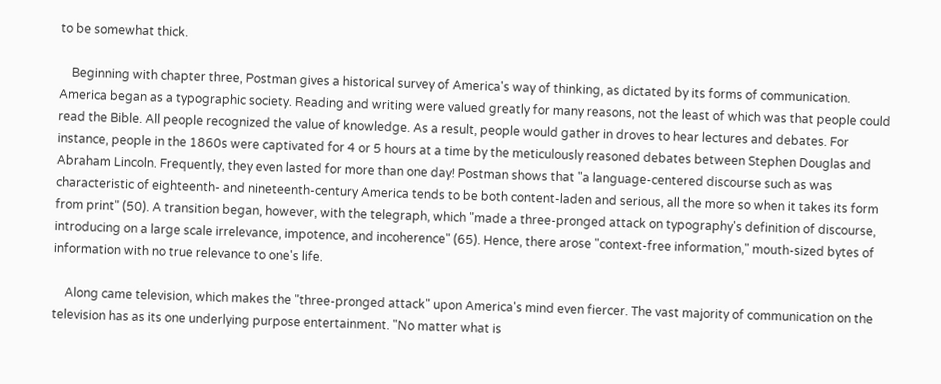to be somewhat thick.

    Beginning with chapter three, Postman gives a historical survey of America's way of thinking, as dictated by its forms of communication. America began as a typographic society. Reading and writing were valued greatly for many reasons, not the least of which was that people could read the Bible. All people recognized the value of knowledge. As a result, people would gather in droves to hear lectures and debates. For instance, people in the 1860s were captivated for 4 or 5 hours at a time by the meticulously reasoned debates between Stephen Douglas and Abraham Lincoln. Frequently, they even lasted for more than one day! Postman shows that "a language-centered discourse such as was characteristic of eighteenth- and nineteenth-century America tends to be both content-laden and serious, all the more so when it takes its form from print" (50). A transition began, however, with the telegraph, which "made a three-pronged attack on typography's definition of discourse, introducing on a large scale irrelevance, impotence, and incoherence" (65). Hence, there arose "context-free information," mouth-sized bytes of information with no true relevance to one's life.

    Along came television, which makes the "three-pronged attack" upon America's mind even fiercer. The vast majority of communication on the television has as its one underlying purpose entertainment. "No matter what is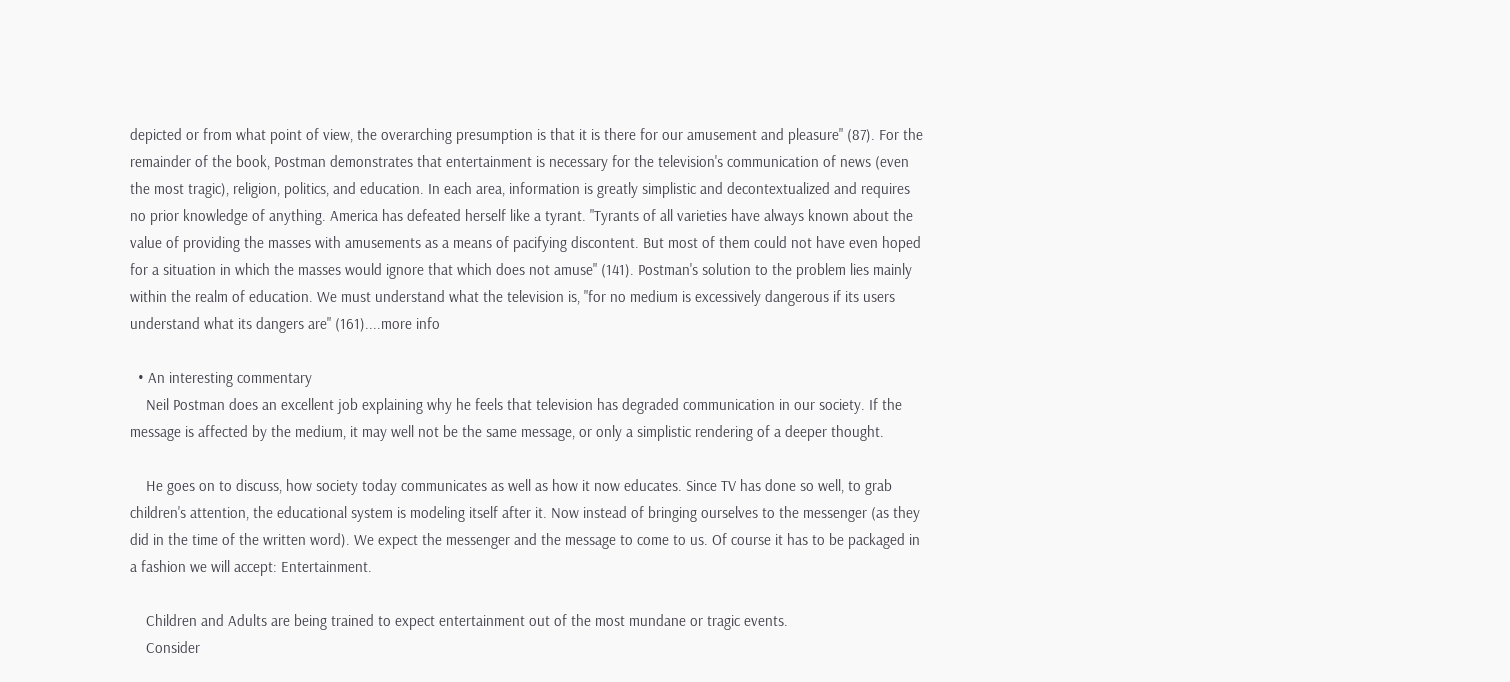depicted or from what point of view, the overarching presumption is that it is there for our amusement and pleasure" (87). For the remainder of the book, Postman demonstrates that entertainment is necessary for the television's communication of news (even the most tragic), religion, politics, and education. In each area, information is greatly simplistic and decontextualized and requires no prior knowledge of anything. America has defeated herself like a tyrant. "Tyrants of all varieties have always known about the value of providing the masses with amusements as a means of pacifying discontent. But most of them could not have even hoped for a situation in which the masses would ignore that which does not amuse" (141). Postman's solution to the problem lies mainly within the realm of education. We must understand what the television is, "for no medium is excessively dangerous if its users understand what its dangers are" (161)....more info

  • An interesting commentary
    Neil Postman does an excellent job explaining why he feels that television has degraded communication in our society. If the message is affected by the medium, it may well not be the same message, or only a simplistic rendering of a deeper thought.

    He goes on to discuss, how society today communicates as well as how it now educates. Since TV has done so well, to grab children's attention, the educational system is modeling itself after it. Now instead of bringing ourselves to the messenger (as they did in the time of the written word). We expect the messenger and the message to come to us. Of course it has to be packaged in a fashion we will accept: Entertainment.

    Children and Adults are being trained to expect entertainment out of the most mundane or tragic events.
    Consider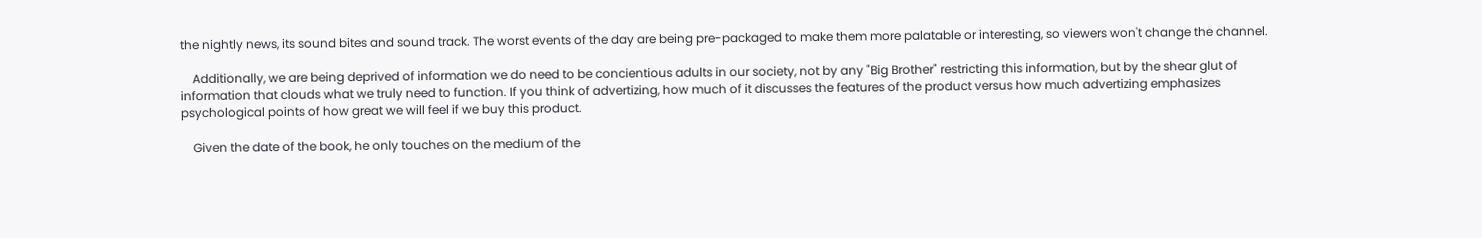the nightly news, its sound bites and sound track. The worst events of the day are being pre-packaged to make them more palatable or interesting, so viewers won't change the channel.

    Additionally, we are being deprived of information we do need to be concientious adults in our society, not by any "Big Brother" restricting this information, but by the shear glut of information that clouds what we truly need to function. If you think of advertizing, how much of it discusses the features of the product versus how much advertizing emphasizes psychological points of how great we will feel if we buy this product.

    Given the date of the book, he only touches on the medium of the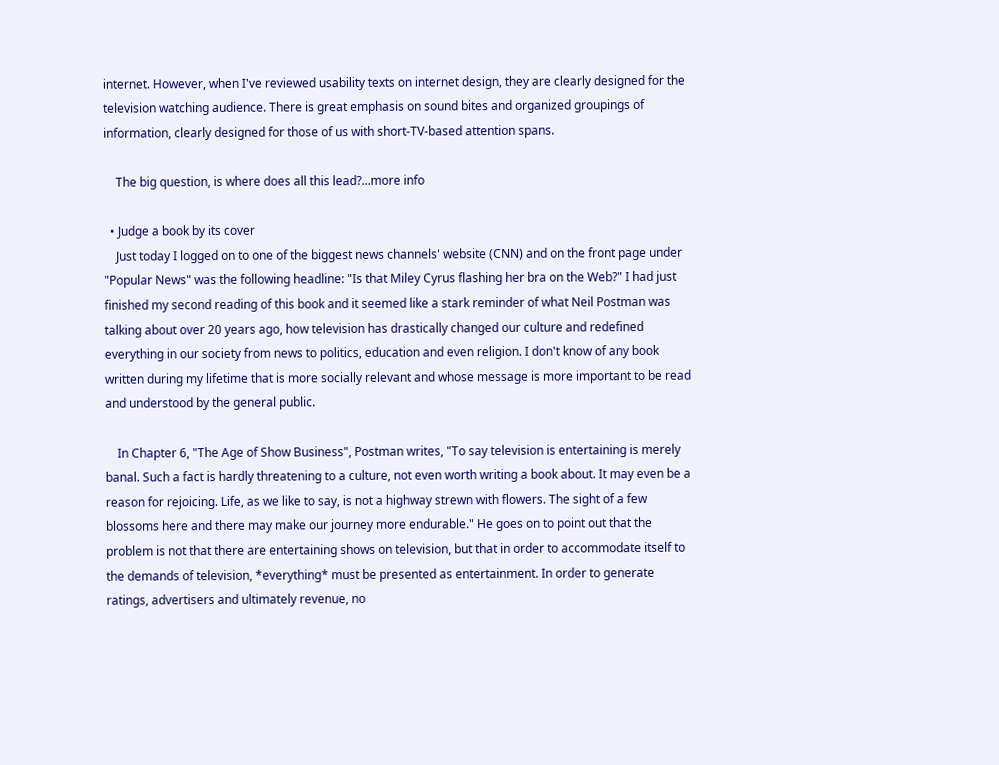internet. However, when I've reviewed usability texts on internet design, they are clearly designed for the television watching audience. There is great emphasis on sound bites and organized groupings of information, clearly designed for those of us with short-TV-based attention spans.

    The big question, is where does all this lead?...more info

  • Judge a book by its cover
    Just today I logged on to one of the biggest news channels' website (CNN) and on the front page under "Popular News" was the following headline: "Is that Miley Cyrus flashing her bra on the Web?" I had just finished my second reading of this book and it seemed like a stark reminder of what Neil Postman was talking about over 20 years ago, how television has drastically changed our culture and redefined everything in our society from news to politics, education and even religion. I don't know of any book written during my lifetime that is more socially relevant and whose message is more important to be read and understood by the general public.

    In Chapter 6, "The Age of Show Business", Postman writes, "To say television is entertaining is merely banal. Such a fact is hardly threatening to a culture, not even worth writing a book about. It may even be a reason for rejoicing. Life, as we like to say, is not a highway strewn with flowers. The sight of a few blossoms here and there may make our journey more endurable." He goes on to point out that the problem is not that there are entertaining shows on television, but that in order to accommodate itself to the demands of television, *everything* must be presented as entertainment. In order to generate ratings, advertisers and ultimately revenue, no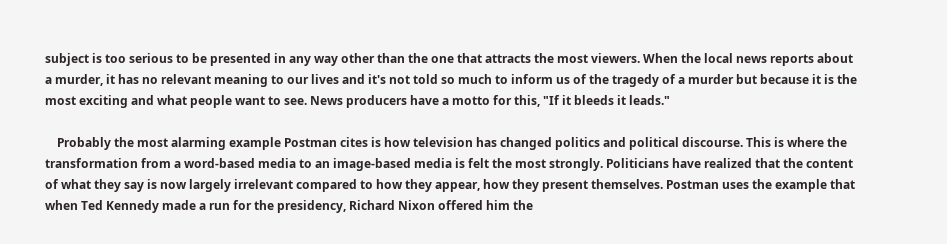subject is too serious to be presented in any way other than the one that attracts the most viewers. When the local news reports about a murder, it has no relevant meaning to our lives and it's not told so much to inform us of the tragedy of a murder but because it is the most exciting and what people want to see. News producers have a motto for this, "If it bleeds it leads."

    Probably the most alarming example Postman cites is how television has changed politics and political discourse. This is where the transformation from a word-based media to an image-based media is felt the most strongly. Politicians have realized that the content of what they say is now largely irrelevant compared to how they appear, how they present themselves. Postman uses the example that when Ted Kennedy made a run for the presidency, Richard Nixon offered him the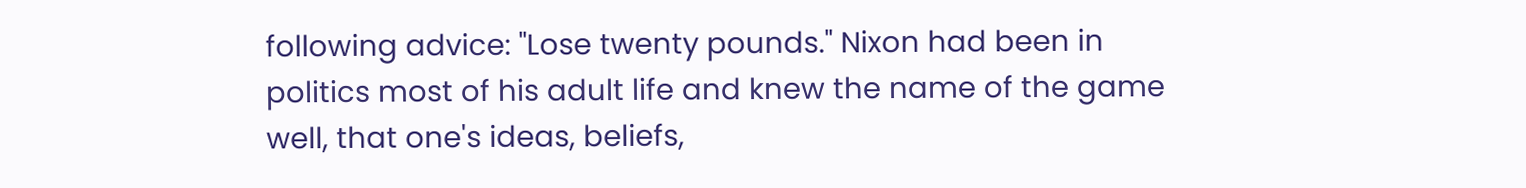following advice: "Lose twenty pounds." Nixon had been in politics most of his adult life and knew the name of the game well, that one's ideas, beliefs,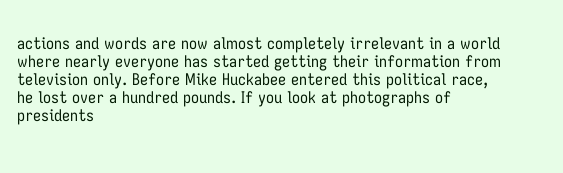actions and words are now almost completely irrelevant in a world where nearly everyone has started getting their information from television only. Before Mike Huckabee entered this political race, he lost over a hundred pounds. If you look at photographs of presidents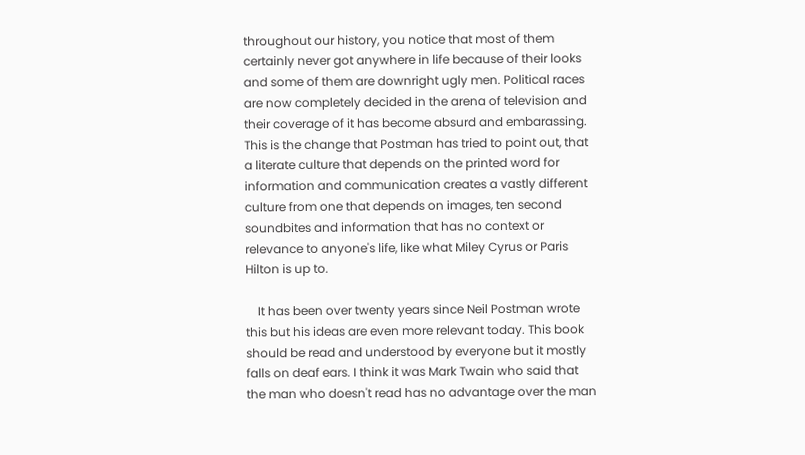throughout our history, you notice that most of them certainly never got anywhere in life because of their looks and some of them are downright ugly men. Political races are now completely decided in the arena of television and their coverage of it has become absurd and embarassing. This is the change that Postman has tried to point out, that a literate culture that depends on the printed word for information and communication creates a vastly different culture from one that depends on images, ten second soundbites and information that has no context or relevance to anyone's life, like what Miley Cyrus or Paris Hilton is up to.

    It has been over twenty years since Neil Postman wrote this but his ideas are even more relevant today. This book should be read and understood by everyone but it mostly falls on deaf ears. I think it was Mark Twain who said that the man who doesn't read has no advantage over the man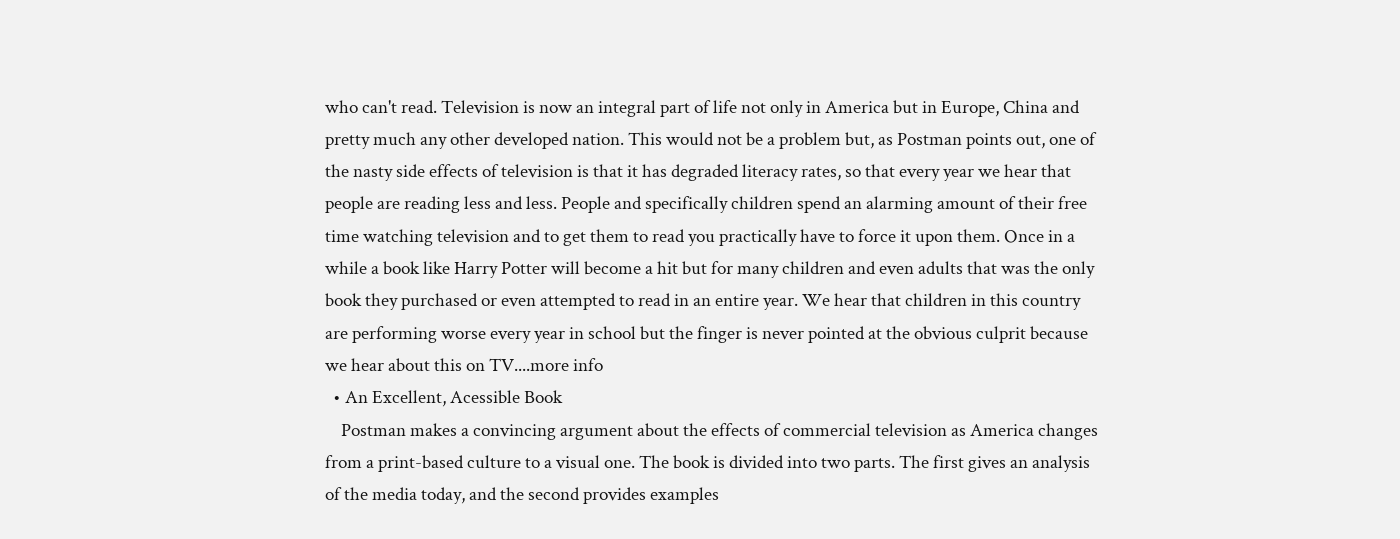who can't read. Television is now an integral part of life not only in America but in Europe, China and pretty much any other developed nation. This would not be a problem but, as Postman points out, one of the nasty side effects of television is that it has degraded literacy rates, so that every year we hear that people are reading less and less. People and specifically children spend an alarming amount of their free time watching television and to get them to read you practically have to force it upon them. Once in a while a book like Harry Potter will become a hit but for many children and even adults that was the only book they purchased or even attempted to read in an entire year. We hear that children in this country are performing worse every year in school but the finger is never pointed at the obvious culprit because we hear about this on TV....more info
  • An Excellent, Acessible Book
    Postman makes a convincing argument about the effects of commercial television as America changes from a print-based culture to a visual one. The book is divided into two parts. The first gives an analysis of the media today, and the second provides examples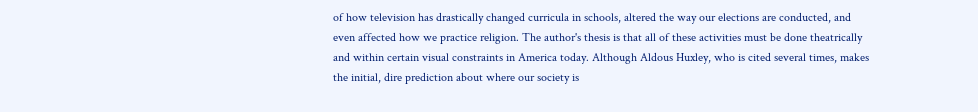of how television has drastically changed curricula in schools, altered the way our elections are conducted, and even affected how we practice religion. The author's thesis is that all of these activities must be done theatrically and within certain visual constraints in America today. Although Aldous Huxley, who is cited several times, makes the initial, dire prediction about where our society is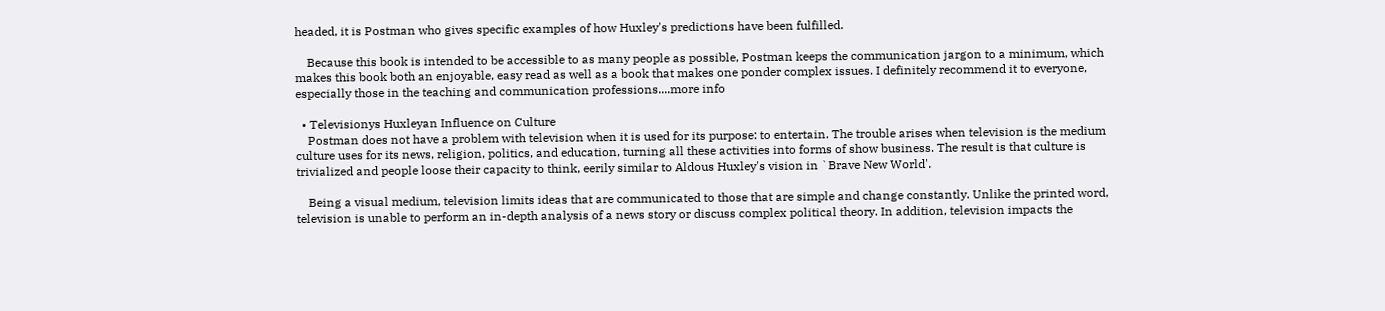headed, it is Postman who gives specific examples of how Huxley's predictions have been fulfilled.

    Because this book is intended to be accessible to as many people as possible, Postman keeps the communication jargon to a minimum, which makes this book both an enjoyable, easy read as well as a book that makes one ponder complex issues. I definitely recommend it to everyone, especially those in the teaching and communication professions....more info

  • Televisionys Huxleyan Influence on Culture
    Postman does not have a problem with television when it is used for its purpose: to entertain. The trouble arises when television is the medium culture uses for its news, religion, politics, and education, turning all these activities into forms of show business. The result is that culture is trivialized and people loose their capacity to think, eerily similar to Aldous Huxley's vision in `Brave New World'.

    Being a visual medium, television limits ideas that are communicated to those that are simple and change constantly. Unlike the printed word, television is unable to perform an in-depth analysis of a news story or discuss complex political theory. In addition, television impacts the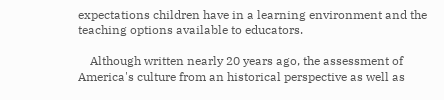expectations children have in a learning environment and the teaching options available to educators.

    Although written nearly 20 years ago, the assessment of America's culture from an historical perspective as well as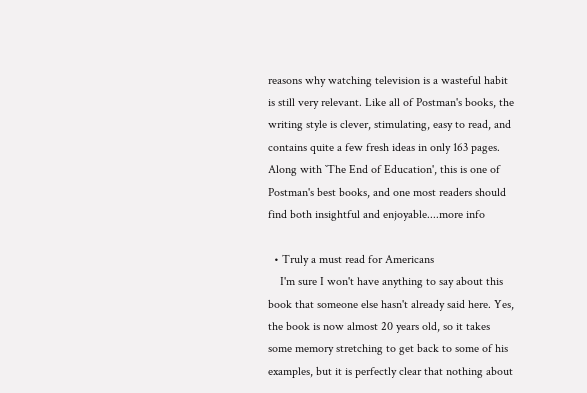reasons why watching television is a wasteful habit is still very relevant. Like all of Postman's books, the writing style is clever, stimulating, easy to read, and contains quite a few fresh ideas in only 163 pages. Along with `The End of Education', this is one of Postman's best books, and one most readers should find both insightful and enjoyable....more info

  • Truly a must read for Americans
    I'm sure I won't have anything to say about this book that someone else hasn't already said here. Yes, the book is now almost 20 years old, so it takes some memory stretching to get back to some of his examples, but it is perfectly clear that nothing about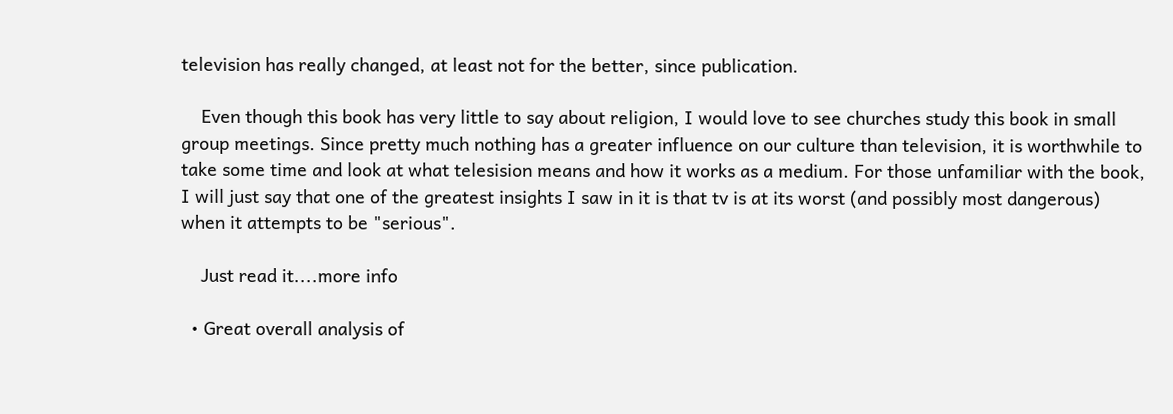television has really changed, at least not for the better, since publication.

    Even though this book has very little to say about religion, I would love to see churches study this book in small group meetings. Since pretty much nothing has a greater influence on our culture than television, it is worthwhile to take some time and look at what telesision means and how it works as a medium. For those unfamiliar with the book, I will just say that one of the greatest insights I saw in it is that tv is at its worst (and possibly most dangerous) when it attempts to be "serious".

    Just read it....more info

  • Great overall analysis of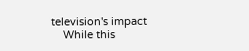television's impact
    While this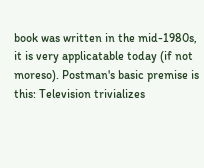book was written in the mid-1980s, it is very applicatable today (if not moreso). Postman's basic premise is this: Television trivializes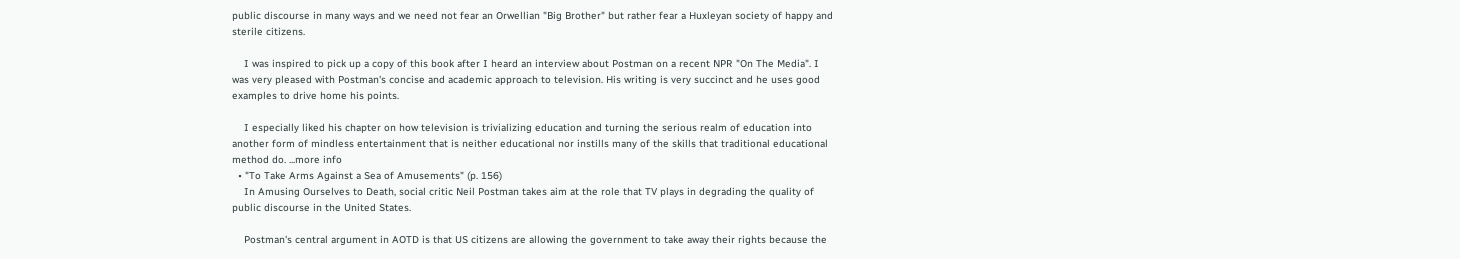public discourse in many ways and we need not fear an Orwellian "Big Brother" but rather fear a Huxleyan society of happy and sterile citizens.

    I was inspired to pick up a copy of this book after I heard an interview about Postman on a recent NPR "On The Media". I was very pleased with Postman's concise and academic approach to television. His writing is very succinct and he uses good examples to drive home his points.

    I especially liked his chapter on how television is trivializing education and turning the serious realm of education into another form of mindless entertainment that is neither educational nor instills many of the skills that traditional educational method do. ...more info
  • "To Take Arms Against a Sea of Amusements" (p. 156)
    In Amusing Ourselves to Death, social critic Neil Postman takes aim at the role that TV plays in degrading the quality of public discourse in the United States.

    Postman's central argument in AOTD is that US citizens are allowing the government to take away their rights because the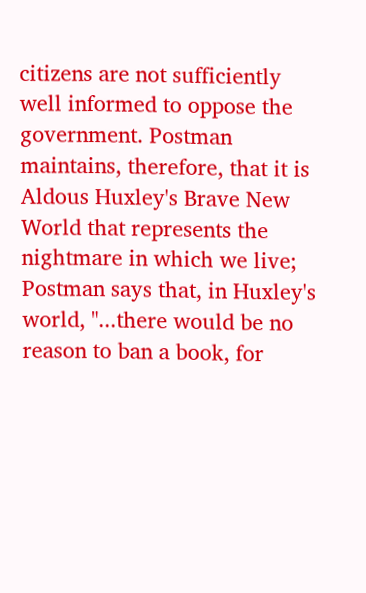citizens are not sufficiently well informed to oppose the government. Postman maintains, therefore, that it is Aldous Huxley's Brave New World that represents the nightmare in which we live; Postman says that, in Huxley's world, "...there would be no reason to ban a book, for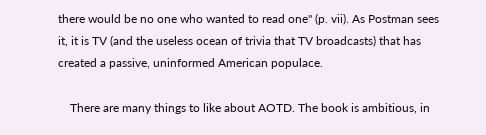there would be no one who wanted to read one" (p. vii). As Postman sees it, it is TV (and the useless ocean of trivia that TV broadcasts) that has created a passive, uninformed American populace.

    There are many things to like about AOTD. The book is ambitious, in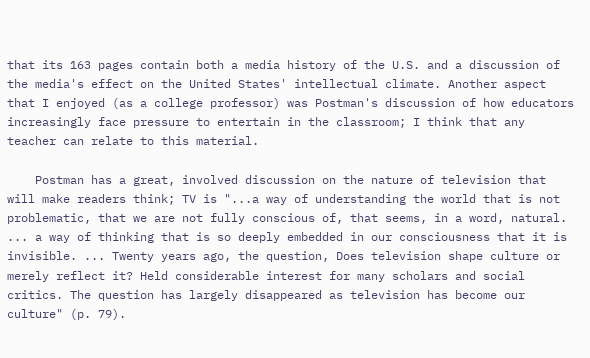that its 163 pages contain both a media history of the U.S. and a discussion of the media's effect on the United States' intellectual climate. Another aspect that I enjoyed (as a college professor) was Postman's discussion of how educators increasingly face pressure to entertain in the classroom; I think that any teacher can relate to this material.

    Postman has a great, involved discussion on the nature of television that will make readers think; TV is "...a way of understanding the world that is not problematic, that we are not fully conscious of, that seems, in a word, natural. ... a way of thinking that is so deeply embedded in our consciousness that it is invisible. ... Twenty years ago, the question, Does television shape culture or merely reflect it? Held considerable interest for many scholars and social critics. The question has largely disappeared as television has become our culture" (p. 79).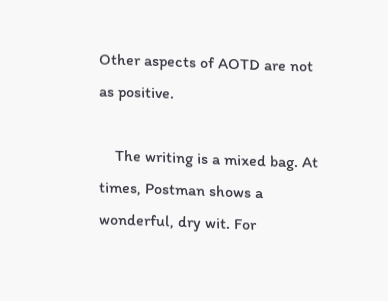Other aspects of AOTD are not as positive.

    The writing is a mixed bag. At times, Postman shows a wonderful, dry wit. For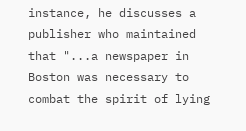instance, he discusses a publisher who maintained that "...a newspaper in Boston was necessary to combat the spirit of lying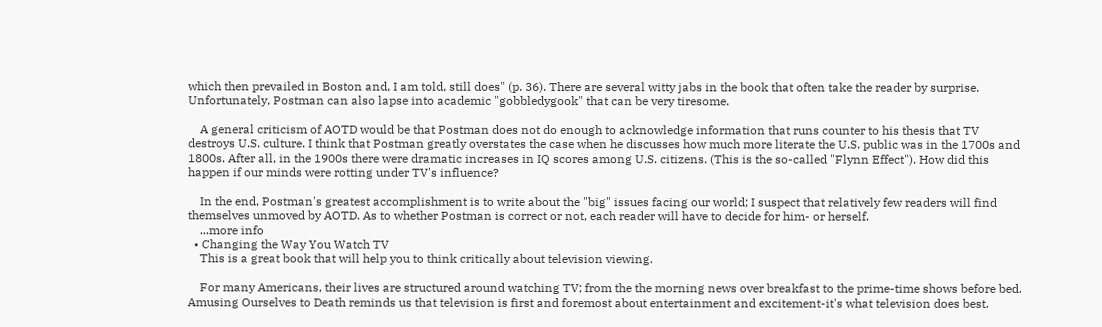which then prevailed in Boston and, I am told, still does" (p. 36). There are several witty jabs in the book that often take the reader by surprise. Unfortunately, Postman can also lapse into academic "gobbledygook" that can be very tiresome.

    A general criticism of AOTD would be that Postman does not do enough to acknowledge information that runs counter to his thesis that TV destroys U.S. culture. I think that Postman greatly overstates the case when he discusses how much more literate the U.S. public was in the 1700s and 1800s. After all, in the 1900s there were dramatic increases in IQ scores among U.S. citizens. (This is the so-called "Flynn Effect"). How did this happen if our minds were rotting under TV's influence?

    In the end, Postman's greatest accomplishment is to write about the "big" issues facing our world; I suspect that relatively few readers will find themselves unmoved by AOTD. As to whether Postman is correct or not, each reader will have to decide for him- or herself.
    ...more info
  • Changing the Way You Watch TV
    This is a great book that will help you to think critically about television viewing.

    For many Americans, their lives are structured around watching TV; from the the morning news over breakfast to the prime-time shows before bed. Amusing Ourselves to Death reminds us that television is first and foremost about entertainment and excitement-it's what television does best.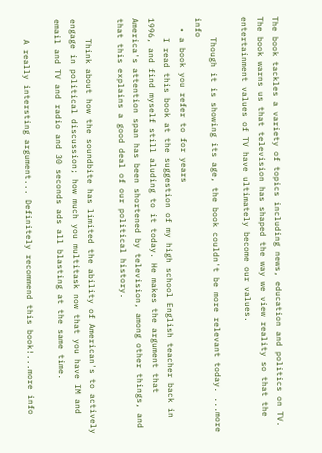The book tackles a variety of topics including news, education and politics on TV. The book warns us that television has shaped the way we view reality so that the entertainment values of TV have ultimately become our values.

    Though it is showing its age, the book couldn't be more relevant today. ...more info
  • a book you refer to for years
    I read this book at the suggestion of my high school English teacher back in 1996, and find myself still aluding to it today. He makes the argument that America's attention span has been shortened by television, among other things, and that this explains a good deal of our political history.

    Think about how the soundbite has limited the ability of American's to actively engage in political discussion; how much you multitask now that you have IM and email and TV and radio and 30 seconds ads all blasting at the same time.

    A really intersting argument... Definitely recommend this book!...more info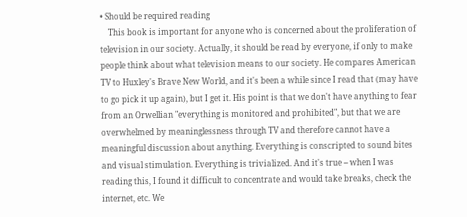• Should be required reading
    This book is important for anyone who is concerned about the proliferation of television in our society. Actually, it should be read by everyone, if only to make people think about what television means to our society. He compares American TV to Huxley's Brave New World, and it's been a while since I read that (may have to go pick it up again), but I get it. His point is that we don't have anything to fear from an Orwellian "everything is monitored and prohibited", but that we are overwhelmed by meaninglessness through TV and therefore cannot have a meaningful discussion about anything. Everything is conscripted to sound bites and visual stimulation. Everything is trivialized. And it's true -- when I was reading this, I found it difficult to concentrate and would take breaks, check the internet, etc. We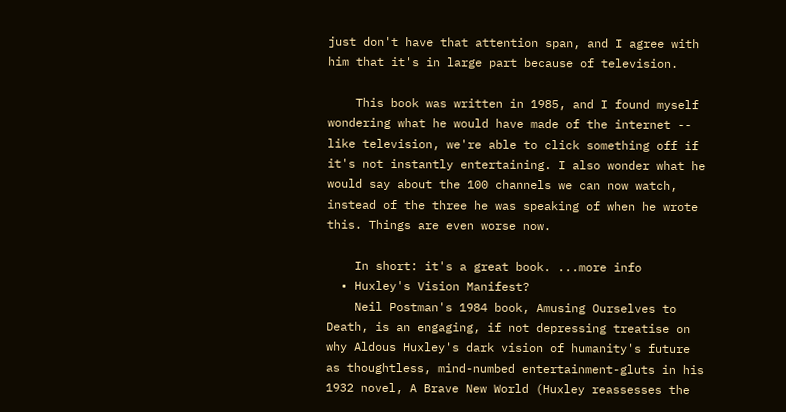just don't have that attention span, and I agree with him that it's in large part because of television.

    This book was written in 1985, and I found myself wondering what he would have made of the internet -- like television, we're able to click something off if it's not instantly entertaining. I also wonder what he would say about the 100 channels we can now watch, instead of the three he was speaking of when he wrote this. Things are even worse now.

    In short: it's a great book. ...more info
  • Huxley's Vision Manifest?
    Neil Postman's 1984 book, Amusing Ourselves to Death, is an engaging, if not depressing treatise on why Aldous Huxley's dark vision of humanity's future as thoughtless, mind-numbed entertainment-gluts in his 1932 novel, A Brave New World (Huxley reassesses the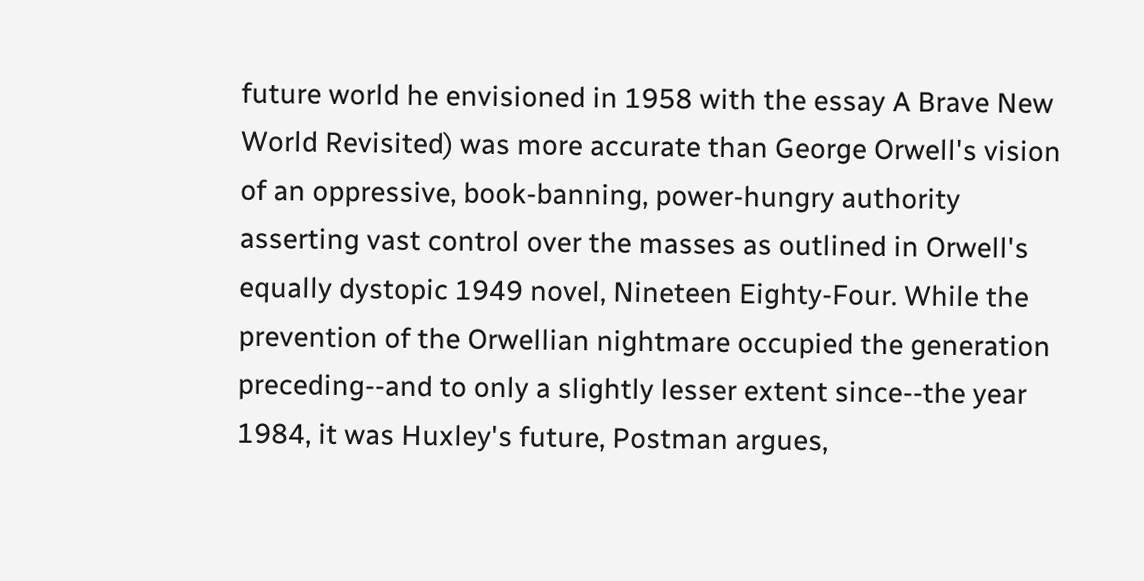future world he envisioned in 1958 with the essay A Brave New World Revisited) was more accurate than George Orwell's vision of an oppressive, book-banning, power-hungry authority asserting vast control over the masses as outlined in Orwell's equally dystopic 1949 novel, Nineteen Eighty-Four. While the prevention of the Orwellian nightmare occupied the generation preceding--and to only a slightly lesser extent since--the year 1984, it was Huxley's future, Postman argues,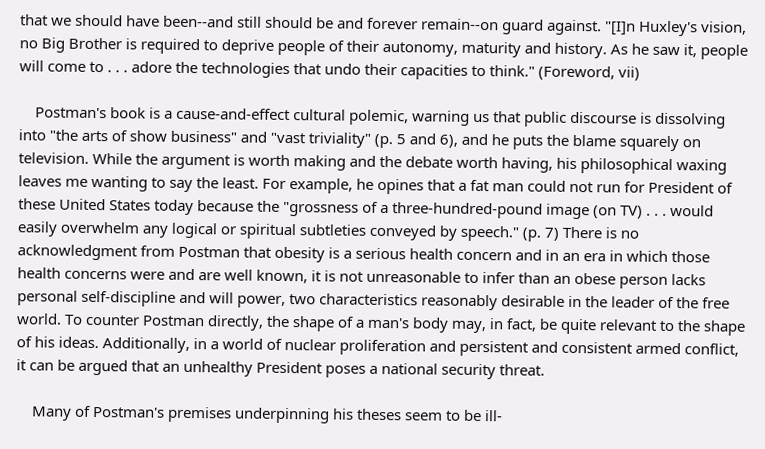that we should have been--and still should be and forever remain--on guard against. "[I]n Huxley's vision, no Big Brother is required to deprive people of their autonomy, maturity and history. As he saw it, people will come to . . . adore the technologies that undo their capacities to think." (Foreword, vii)

    Postman's book is a cause-and-effect cultural polemic, warning us that public discourse is dissolving into "the arts of show business" and "vast triviality" (p. 5 and 6), and he puts the blame squarely on television. While the argument is worth making and the debate worth having, his philosophical waxing leaves me wanting to say the least. For example, he opines that a fat man could not run for President of these United States today because the "grossness of a three-hundred-pound image (on TV) . . . would easily overwhelm any logical or spiritual subtleties conveyed by speech." (p. 7) There is no acknowledgment from Postman that obesity is a serious health concern and in an era in which those health concerns were and are well known, it is not unreasonable to infer than an obese person lacks personal self-discipline and will power, two characteristics reasonably desirable in the leader of the free world. To counter Postman directly, the shape of a man's body may, in fact, be quite relevant to the shape of his ideas. Additionally, in a world of nuclear proliferation and persistent and consistent armed conflict, it can be argued that an unhealthy President poses a national security threat.

    Many of Postman's premises underpinning his theses seem to be ill-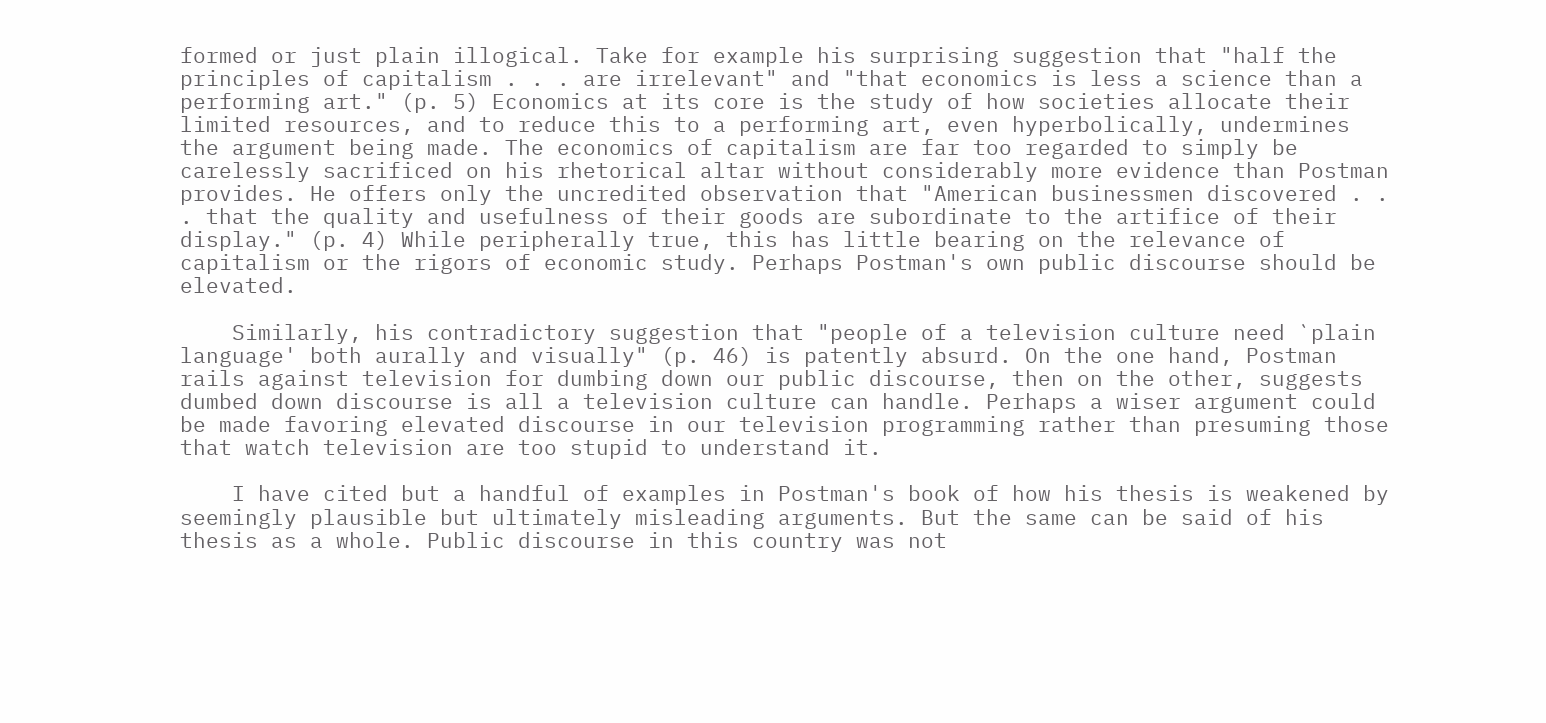formed or just plain illogical. Take for example his surprising suggestion that "half the principles of capitalism . . . are irrelevant" and "that economics is less a science than a performing art." (p. 5) Economics at its core is the study of how societies allocate their limited resources, and to reduce this to a performing art, even hyperbolically, undermines the argument being made. The economics of capitalism are far too regarded to simply be carelessly sacrificed on his rhetorical altar without considerably more evidence than Postman provides. He offers only the uncredited observation that "American businessmen discovered . . . that the quality and usefulness of their goods are subordinate to the artifice of their display." (p. 4) While peripherally true, this has little bearing on the relevance of capitalism or the rigors of economic study. Perhaps Postman's own public discourse should be elevated.

    Similarly, his contradictory suggestion that "people of a television culture need `plain language' both aurally and visually" (p. 46) is patently absurd. On the one hand, Postman rails against television for dumbing down our public discourse, then on the other, suggests dumbed down discourse is all a television culture can handle. Perhaps a wiser argument could be made favoring elevated discourse in our television programming rather than presuming those that watch television are too stupid to understand it.

    I have cited but a handful of examples in Postman's book of how his thesis is weakened by seemingly plausible but ultimately misleading arguments. But the same can be said of his thesis as a whole. Public discourse in this country was not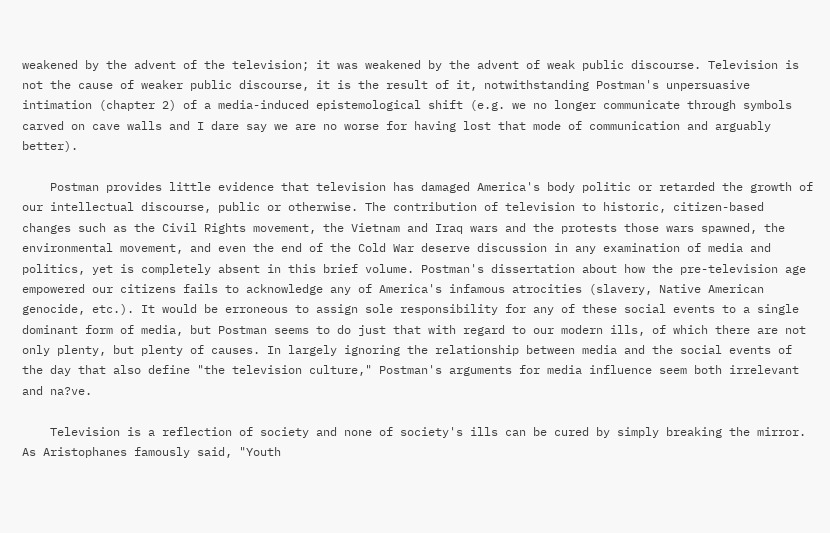weakened by the advent of the television; it was weakened by the advent of weak public discourse. Television is not the cause of weaker public discourse, it is the result of it, notwithstanding Postman's unpersuasive intimation (chapter 2) of a media-induced epistemological shift (e.g. we no longer communicate through symbols carved on cave walls and I dare say we are no worse for having lost that mode of communication and arguably better).

    Postman provides little evidence that television has damaged America's body politic or retarded the growth of our intellectual discourse, public or otherwise. The contribution of television to historic, citizen-based changes such as the Civil Rights movement, the Vietnam and Iraq wars and the protests those wars spawned, the environmental movement, and even the end of the Cold War deserve discussion in any examination of media and politics, yet is completely absent in this brief volume. Postman's dissertation about how the pre-television age empowered our citizens fails to acknowledge any of America's infamous atrocities (slavery, Native American genocide, etc.). It would be erroneous to assign sole responsibility for any of these social events to a single dominant form of media, but Postman seems to do just that with regard to our modern ills, of which there are not only plenty, but plenty of causes. In largely ignoring the relationship between media and the social events of the day that also define "the television culture," Postman's arguments for media influence seem both irrelevant and na?ve.

    Television is a reflection of society and none of society's ills can be cured by simply breaking the mirror. As Aristophanes famously said, "Youth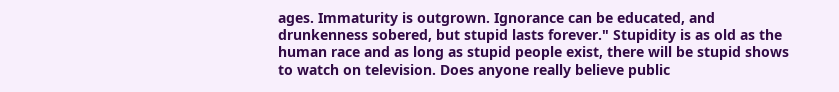ages. Immaturity is outgrown. Ignorance can be educated, and drunkenness sobered, but stupid lasts forever." Stupidity is as old as the human race and as long as stupid people exist, there will be stupid shows to watch on television. Does anyone really believe public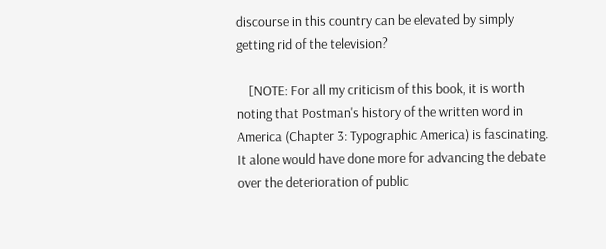discourse in this country can be elevated by simply getting rid of the television?

    [NOTE: For all my criticism of this book, it is worth noting that Postman's history of the written word in America (Chapter 3: Typographic America) is fascinating. It alone would have done more for advancing the debate over the deterioration of public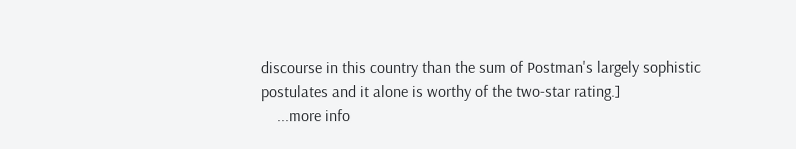discourse in this country than the sum of Postman's largely sophistic postulates and it alone is worthy of the two-star rating.]
    ...more info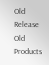Old Release Old Products